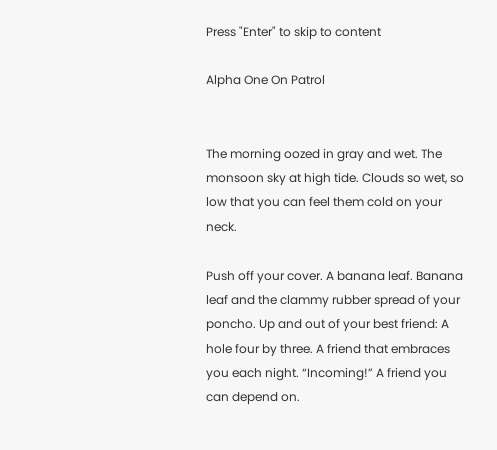Press "Enter" to skip to content

Alpha One On Patrol


The morning oozed in gray and wet. The monsoon sky at high tide. Clouds so wet, so low that you can feel them cold on your neck.

Push off your cover. A banana leaf. Banana leaf and the clammy rubber spread of your poncho. Up and out of your best friend: A hole four by three. A friend that embraces you each night. “Incoming!” A friend you can depend on.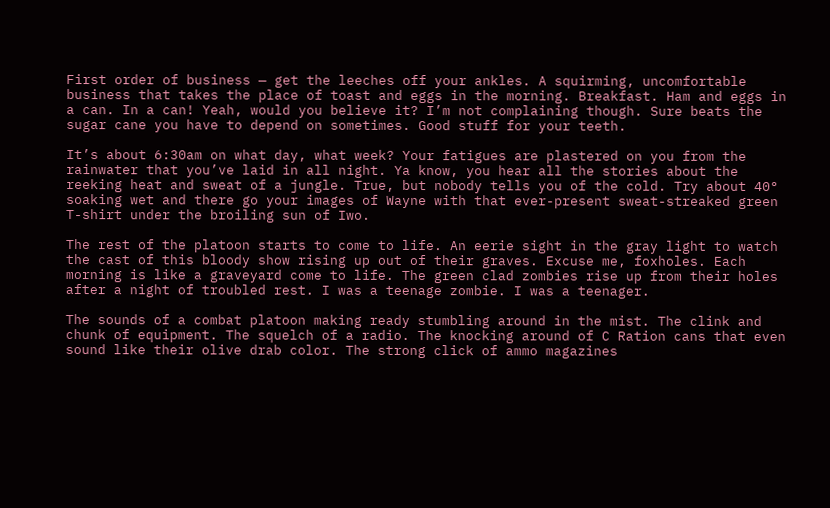First order of business — get the leeches off your ankles. A squirming, uncomfortable business that takes the place of toast and eggs in the morning. Breakfast. Ham and eggs in a can. In a can! Yeah, would you believe it? I’m not complaining though. Sure beats the sugar cane you have to depend on sometimes. Good stuff for your teeth.

It’s about 6:30am on what day, what week? Your fatigues are plastered on you from the rainwater that you’ve laid in all night. Ya know, you hear all the stories about the reeking heat and sweat of a jungle. True, but nobody tells you of the cold. Try about 40° soaking wet and there go your images of Wayne with that ever-present sweat-streaked green T-shirt under the broiling sun of Iwo.

The rest of the platoon starts to come to life. An eerie sight in the gray light to watch the cast of this bloody show rising up out of their graves. Excuse me, foxholes. Each morning is like a graveyard come to life. The green clad zombies rise up from their holes after a night of troubled rest. I was a teenage zombie. I was a teenager.

The sounds of a combat platoon making ready stumbling around in the mist. The clink and chunk of equipment. The squelch of a radio. The knocking around of C Ration cans that even sound like their olive drab color. The strong click of ammo magazines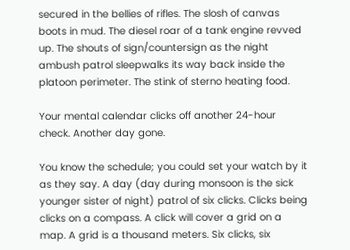secured in the bellies of rifles. The slosh of canvas boots in mud. The diesel roar of a tank engine revved up. The shouts of sign/countersign as the night ambush patrol sleepwalks its way back inside the platoon perimeter. The stink of sterno heating food.

Your mental calendar clicks off another 24-hour check. Another day gone.

You know the schedule; you could set your watch by it as they say. A day (day during monsoon is the sick younger sister of night) patrol of six clicks. Clicks being clicks on a compass. A click will cover a grid on a map. A grid is a thousand meters. Six clicks, six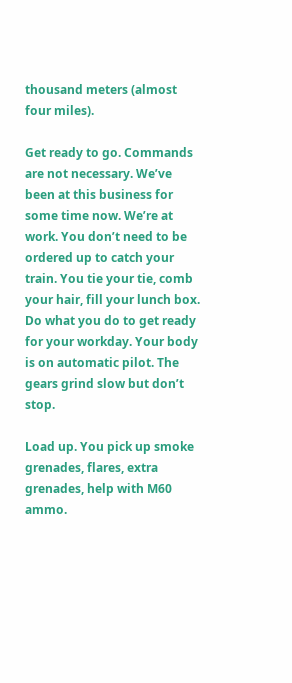thousand meters (almost four miles).

Get ready to go. Commands are not necessary. We’ve been at this business for some time now. We’re at work. You don’t need to be ordered up to catch your train. You tie your tie, comb your hair, fill your lunch box. Do what you do to get ready for your workday. Your body is on automatic pilot. The gears grind slow but don’t stop.

Load up. You pick up smoke grenades, flares, extra grenades, help with M60 ammo.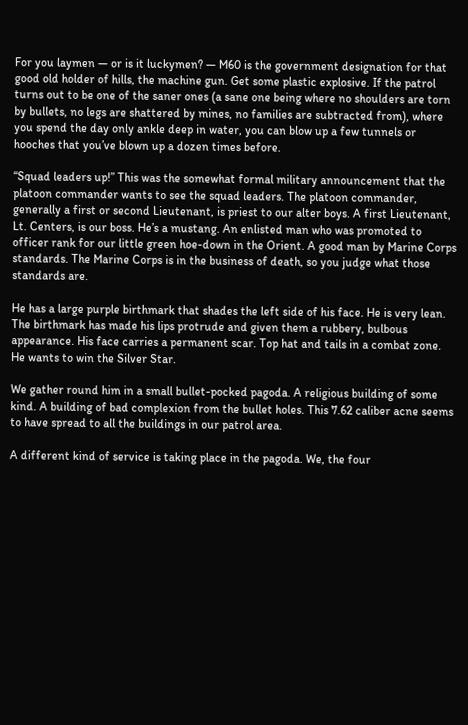For you laymen — or is it luckymen? — M60 is the government designation for that good old holder of hills, the machine gun. Get some plastic explosive. If the patrol turns out to be one of the saner ones (a sane one being where no shoulders are torn by bullets, no legs are shattered by mines, no families are subtracted from), where you spend the day only ankle deep in water, you can blow up a few tunnels or hooches that you’ve blown up a dozen times before.

“Squad leaders up!” This was the somewhat formal military announcement that the platoon commander wants to see the squad leaders. The platoon commander, generally a first or second Lieutenant, is priest to our alter boys. A first Lieutenant, Lt. Centers, is our boss. He’s a mustang. An enlisted man who was promoted to officer rank for our little green hoe-down in the Orient. A good man by Marine Corps standards. The Marine Corps is in the business of death, so you judge what those standards are.

He has a large purple birthmark that shades the left side of his face. He is very lean. The birthmark has made his lips protrude and given them a rubbery, bulbous appearance. His face carries a permanent scar. Top hat and tails in a combat zone. He wants to win the Silver Star.

We gather round him in a small bullet-pocked pagoda. A religious building of some kind. A building of bad complexion from the bullet holes. This 7.62 caliber acne seems to have spread to all the buildings in our patrol area.

A different kind of service is taking place in the pagoda. We, the four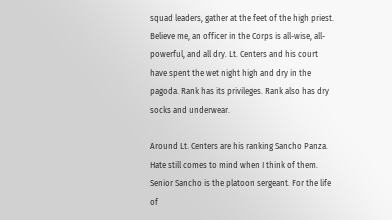squad leaders, gather at the feet of the high priest. Believe me, an officer in the Corps is all-wise, all-powerful, and all dry. Lt. Centers and his court have spent the wet night high and dry in the pagoda. Rank has its privileges. Rank also has dry socks and underwear.

Around Lt. Centers are his ranking Sancho Panza. Hate still comes to mind when I think of them. Senior Sancho is the platoon sergeant. For the life of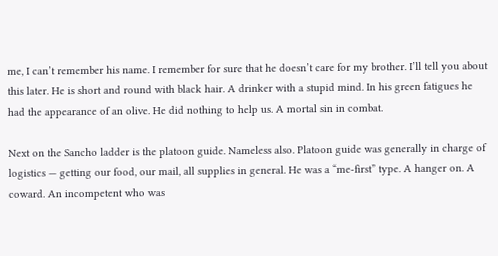me, I can’t remember his name. I remember for sure that he doesn’t care for my brother. I’ll tell you about this later. He is short and round with black hair. A drinker with a stupid mind. In his green fatigues he had the appearance of an olive. He did nothing to help us. A mortal sin in combat.

Next on the Sancho ladder is the platoon guide. Nameless also. Platoon guide was generally in charge of logistics — getting our food, our mail, all supplies in general. He was a “me-first” type. A hanger on. A coward. An incompetent who was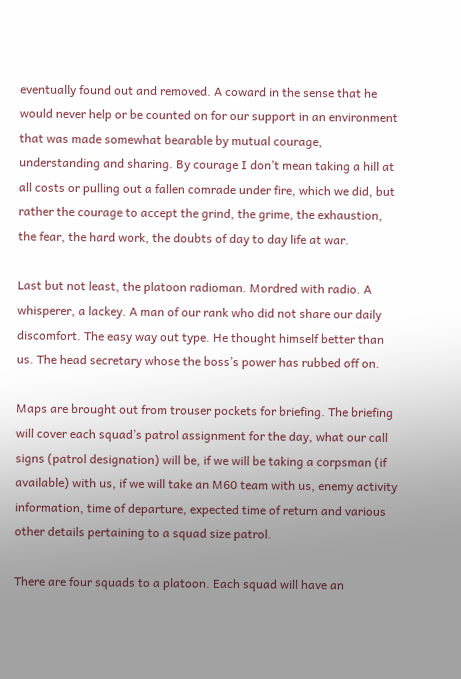eventually found out and removed. A coward in the sense that he would never help or be counted on for our support in an environment that was made somewhat bearable by mutual courage, understanding and sharing. By courage I don’t mean taking a hill at all costs or pulling out a fallen comrade under fire, which we did, but rather the courage to accept the grind, the grime, the exhaustion, the fear, the hard work, the doubts of day to day life at war.

Last but not least, the platoon radioman. Mordred with radio. A whisperer, a lackey. A man of our rank who did not share our daily discomfort. The easy way out type. He thought himself better than us. The head secretary whose the boss’s power has rubbed off on.

Maps are brought out from trouser pockets for briefing. The briefing will cover each squad’s patrol assignment for the day, what our call signs (patrol designation) will be, if we will be taking a corpsman (if available) with us, if we will take an M60 team with us, enemy activity information, time of departure, expected time of return and various other details pertaining to a squad size patrol.

There are four squads to a platoon. Each squad will have an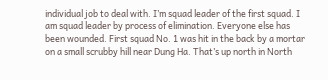individual job to deal with. I’m squad leader of the first squad. I am squad leader by process of elimination. Everyone else has been wounded. First squad No. 1 was hit in the back by a mortar on a small scrubby hill near Dung Ha. That’s up north in North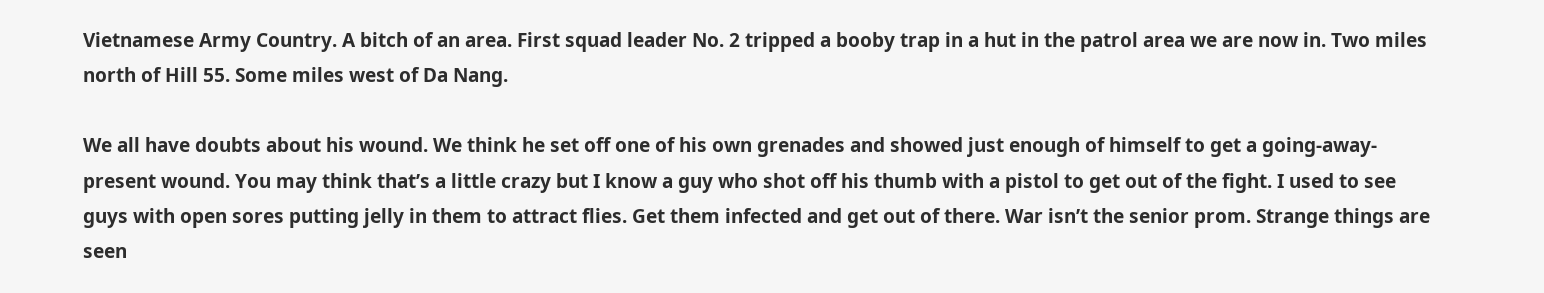Vietnamese Army Country. A bitch of an area. First squad leader No. 2 tripped a booby trap in a hut in the patrol area we are now in. Two miles north of Hill 55. Some miles west of Da Nang.

We all have doubts about his wound. We think he set off one of his own grenades and showed just enough of himself to get a going-away-present wound. You may think that’s a little crazy but I know a guy who shot off his thumb with a pistol to get out of the fight. I used to see guys with open sores putting jelly in them to attract flies. Get them infected and get out of there. War isn’t the senior prom. Strange things are seen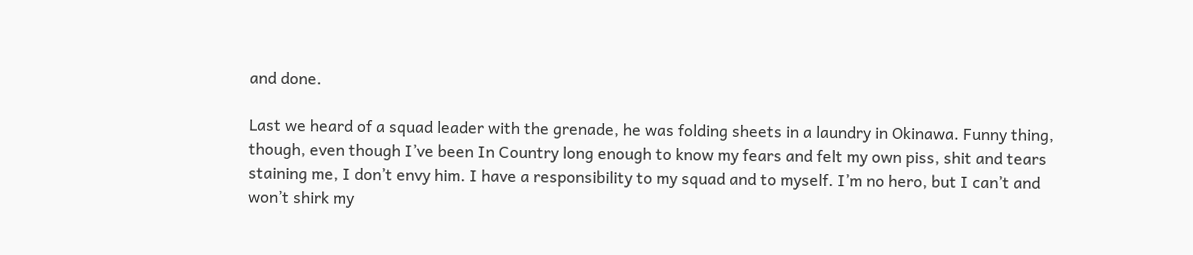and done.

Last we heard of a squad leader with the grenade, he was folding sheets in a laundry in Okinawa. Funny thing, though, even though I’ve been In Country long enough to know my fears and felt my own piss, shit and tears staining me, I don’t envy him. I have a responsibility to my squad and to myself. I’m no hero, but I can’t and won’t shirk my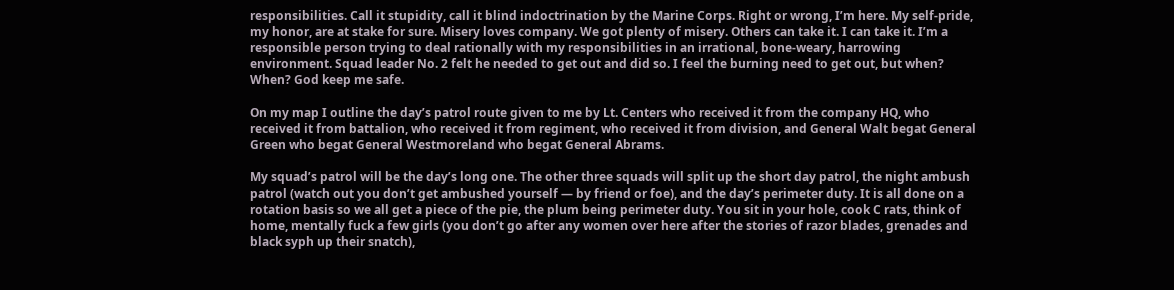responsibilities. Call it stupidity, call it blind indoctrination by the Marine Corps. Right or wrong, I’m here. My self-pride, my honor, are at stake for sure. Misery loves company. We got plenty of misery. Others can take it. I can take it. I’m a responsible person trying to deal rationally with my responsibilities in an irrational, bone-weary, harrowing environment. Squad leader No. 2 felt he needed to get out and did so. I feel the burning need to get out, but when? When? God keep me safe.

On my map I outline the day’s patrol route given to me by Lt. Centers who received it from the company HQ, who received it from battalion, who received it from regiment, who received it from division, and General Walt begat General Green who begat General Westmoreland who begat General Abrams.

My squad’s patrol will be the day’s long one. The other three squads will split up the short day patrol, the night ambush patrol (watch out you don’t get ambushed yourself — by friend or foe), and the day’s perimeter duty. It is all done on a rotation basis so we all get a piece of the pie, the plum being perimeter duty. You sit in your hole, cook C rats, think of home, mentally fuck a few girls (you don’t go after any women over here after the stories of razor blades, grenades and black syph up their snatch),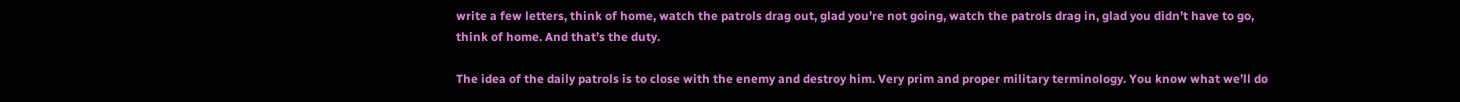write a few letters, think of home, watch the patrols drag out, glad you’re not going, watch the patrols drag in, glad you didn’t have to go, think of home. And that’s the duty.

The idea of the daily patrols is to close with the enemy and destroy him. Very prim and proper military terminology. You know what we’ll do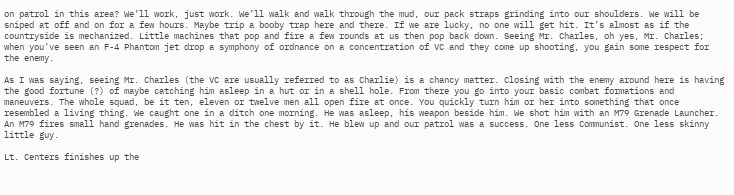on patrol in this area? We’ll work, just work. We’ll walk and walk through the mud, our pack straps grinding into our shoulders. We will be sniped at off and on for a few hours. Maybe trip a booby trap here and there. If we are lucky, no one will get hit. It’s almost as if the countryside is mechanized. Little machines that pop and fire a few rounds at us then pop back down. Seeing Mr. Charles, oh yes, Mr. Charles; when you’ve seen an F-4 Phantom jet drop a symphony of ordnance on a concentration of VC and they come up shooting, you gain some respect for the enemy.

As I was saying, seeing Mr. Charles (the VC are usually referred to as Charlie) is a chancy matter. Closing with the enemy around here is having the good fortune (?) of maybe catching him asleep in a hut or in a shell hole. From there you go into your basic combat formations and maneuvers. The whole squad, be it ten, eleven or twelve men all open fire at once. You quickly turn him or her into something that once resembled a living thing. We caught one in a ditch one morning. He was asleep, his weapon beside him. We shot him with an M79 Grenade Launcher. An M79 fires small hand grenades. He was hit in the chest by it. He blew up and our patrol was a success. One less Communist. One less skinny little guy.

Lt. Centers finishes up the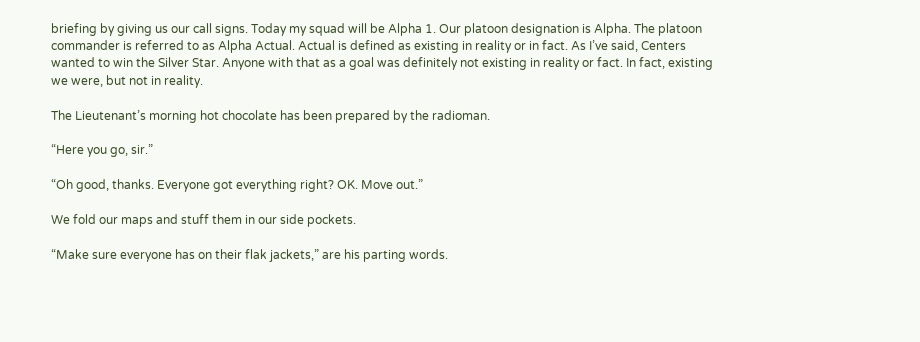briefing by giving us our call signs. Today my squad will be Alpha 1. Our platoon designation is Alpha. The platoon commander is referred to as Alpha Actual. Actual is defined as existing in reality or in fact. As I’ve said, Centers wanted to win the Silver Star. Anyone with that as a goal was definitely not existing in reality or fact. In fact, existing we were, but not in reality.

The Lieutenant’s morning hot chocolate has been prepared by the radioman.

“Here you go, sir.”

“Oh good, thanks. Everyone got everything right? OK. Move out.”

We fold our maps and stuff them in our side pockets.

“Make sure everyone has on their flak jackets,” are his parting words.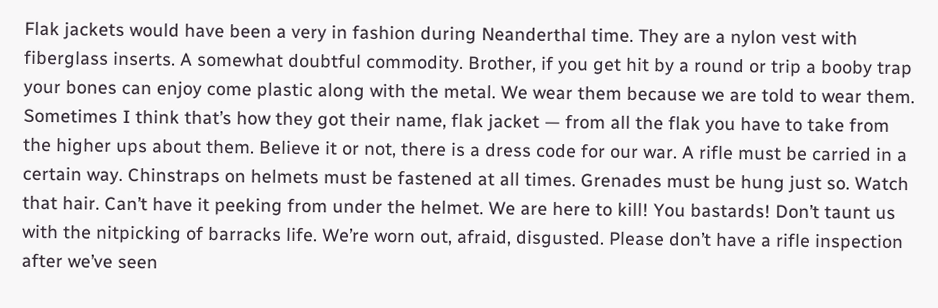Flak jackets would have been a very in fashion during Neanderthal time. They are a nylon vest with fiberglass inserts. A somewhat doubtful commodity. Brother, if you get hit by a round or trip a booby trap your bones can enjoy come plastic along with the metal. We wear them because we are told to wear them. Sometimes I think that’s how they got their name, flak jacket — from all the flak you have to take from the higher ups about them. Believe it or not, there is a dress code for our war. A rifle must be carried in a certain way. Chinstraps on helmets must be fastened at all times. Grenades must be hung just so. Watch that hair. Can’t have it peeking from under the helmet. We are here to kill! You bastards! Don’t taunt us with the nitpicking of barracks life. We’re worn out, afraid, disgusted. Please don’t have a rifle inspection after we’ve seen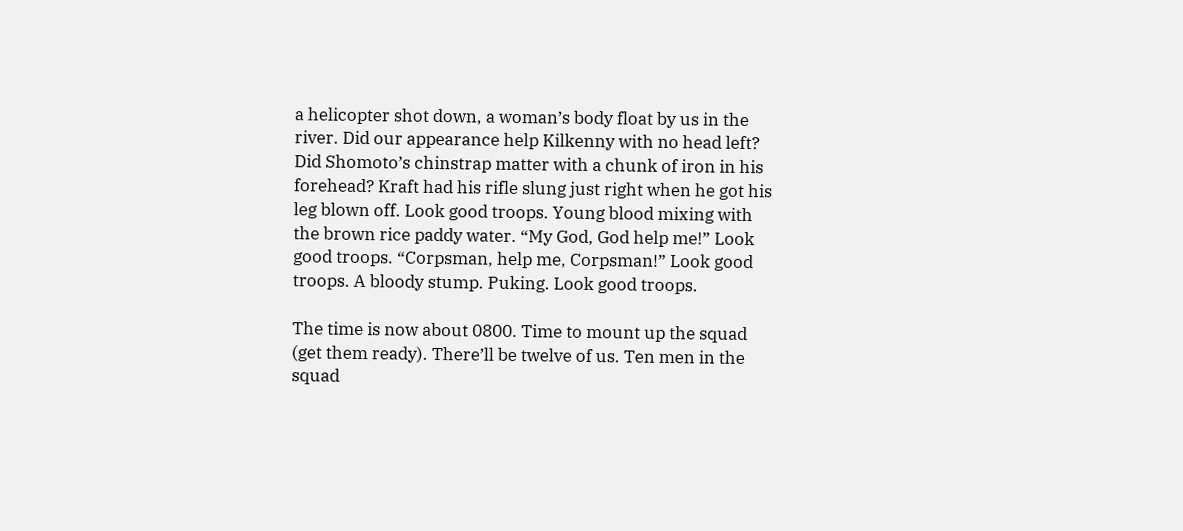a helicopter shot down, a woman’s body float by us in the river. Did our appearance help Kilkenny with no head left? Did Shomoto’s chinstrap matter with a chunk of iron in his forehead? Kraft had his rifle slung just right when he got his leg blown off. Look good troops. Young blood mixing with the brown rice paddy water. “My God, God help me!” Look good troops. “Corpsman, help me, Corpsman!” Look good troops. A bloody stump. Puking. Look good troops.

The time is now about 0800. Time to mount up the squad (get them ready). There’ll be twelve of us. Ten men in the squad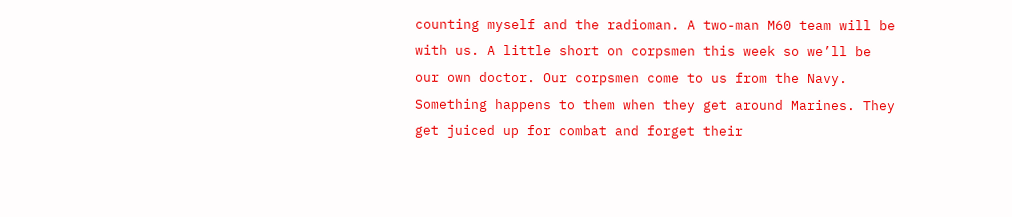counting myself and the radioman. A two-man M60 team will be with us. A little short on corpsmen this week so we’ll be our own doctor. Our corpsmen come to us from the Navy. Something happens to them when they get around Marines. They get juiced up for combat and forget their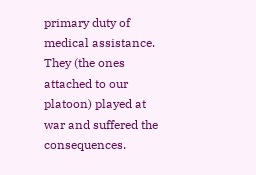primary duty of medical assistance. They (the ones attached to our platoon) played at war and suffered the consequences.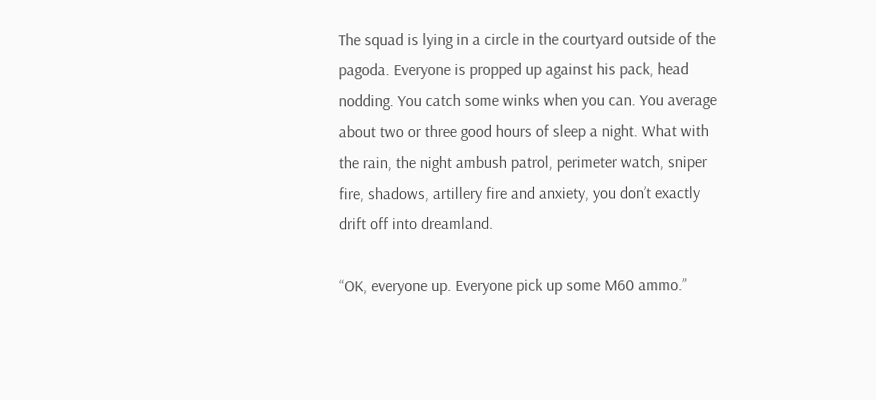The squad is lying in a circle in the courtyard outside of the pagoda. Everyone is propped up against his pack, head nodding. You catch some winks when you can. You average about two or three good hours of sleep a night. What with the rain, the night ambush patrol, perimeter watch, sniper fire, shadows, artillery fire and anxiety, you don’t exactly drift off into dreamland.

“OK, everyone up. Everyone pick up some M60 ammo.”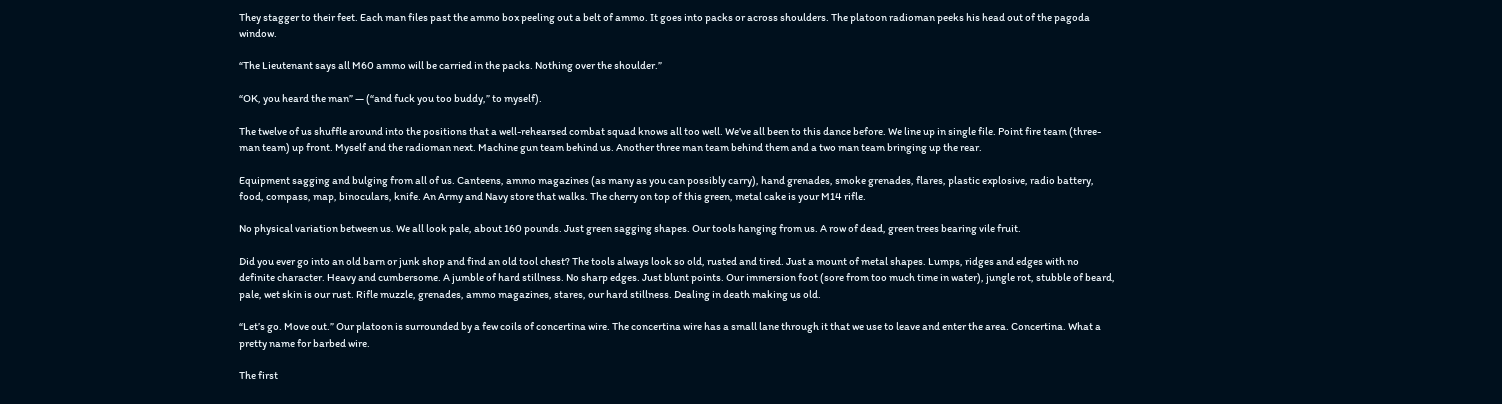They stagger to their feet. Each man files past the ammo box peeling out a belt of ammo. It goes into packs or across shoulders. The platoon radioman peeks his head out of the pagoda window.

“The Lieutenant says all M60 ammo will be carried in the packs. Nothing over the shoulder.”

“OK, you heard the man” — (“and fuck you too buddy,” to myself).

The twelve of us shuffle around into the positions that a well-rehearsed combat squad knows all too well. We’ve all been to this dance before. We line up in single file. Point fire team (three-man team) up front. Myself and the radioman next. Machine gun team behind us. Another three man team behind them and a two man team bringing up the rear.

Equipment sagging and bulging from all of us. Canteens, ammo magazines (as many as you can possibly carry), hand grenades, smoke grenades, flares, plastic explosive, radio battery, food, compass, map, binoculars, knife. An Army and Navy store that walks. The cherry on top of this green, metal cake is your M14 rifle.

No physical variation between us. We all look pale, about 160 pounds. Just green sagging shapes. Our tools hanging from us. A row of dead, green trees bearing vile fruit.

Did you ever go into an old barn or junk shop and find an old tool chest? The tools always look so old, rusted and tired. Just a mount of metal shapes. Lumps, ridges and edges with no definite character. Heavy and cumbersome. A jumble of hard stillness. No sharp edges. Just blunt points. Our immersion foot (sore from too much time in water), jungle rot, stubble of beard, pale, wet skin is our rust. Rifle muzzle, grenades, ammo magazines, stares, our hard stillness. Dealing in death making us old.

“Let’s go. Move out.” Our platoon is surrounded by a few coils of concertina wire. The concertina wire has a small lane through it that we use to leave and enter the area. Concertina. What a pretty name for barbed wire.

The first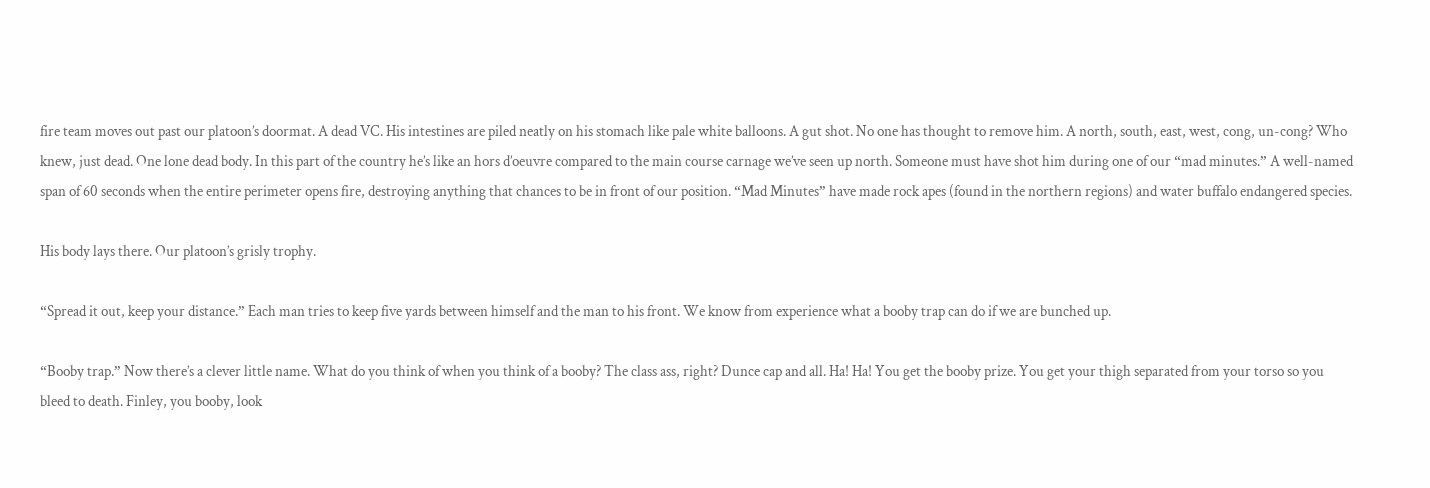fire team moves out past our platoon’s doormat. A dead VC. His intestines are piled neatly on his stomach like pale white balloons. A gut shot. No one has thought to remove him. A north, south, east, west, cong, un-cong? Who knew, just dead. One lone dead body. In this part of the country he’s like an hors d’oeuvre compared to the main course carnage we’ve seen up north. Someone must have shot him during one of our “mad minutes.” A well-named span of 60 seconds when the entire perimeter opens fire, destroying anything that chances to be in front of our position. “Mad Minutes” have made rock apes (found in the northern regions) and water buffalo endangered species.

His body lays there. Our platoon’s grisly trophy.

“Spread it out, keep your distance.” Each man tries to keep five yards between himself and the man to his front. We know from experience what a booby trap can do if we are bunched up.

“Booby trap.” Now there’s a clever little name. What do you think of when you think of a booby? The class ass, right? Dunce cap and all. Ha! Ha! You get the booby prize. You get your thigh separated from your torso so you bleed to death. Finley, you booby, look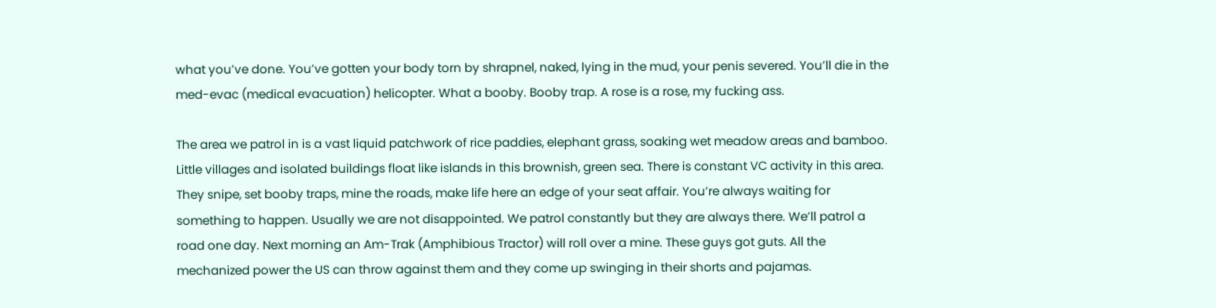what you’ve done. You’ve gotten your body torn by shrapnel, naked, lying in the mud, your penis severed. You’ll die in the med-evac (medical evacuation) helicopter. What a booby. Booby trap. A rose is a rose, my fucking ass.

The area we patrol in is a vast liquid patchwork of rice paddies, elephant grass, soaking wet meadow areas and bamboo. Little villages and isolated buildings float like islands in this brownish, green sea. There is constant VC activity in this area. They snipe, set booby traps, mine the roads, make life here an edge of your seat affair. You’re always waiting for something to happen. Usually we are not disappointed. We patrol constantly but they are always there. We’ll patrol a road one day. Next morning an Am-Trak (Amphibious Tractor) will roll over a mine. These guys got guts. All the mechanized power the US can throw against them and they come up swinging in their shorts and pajamas.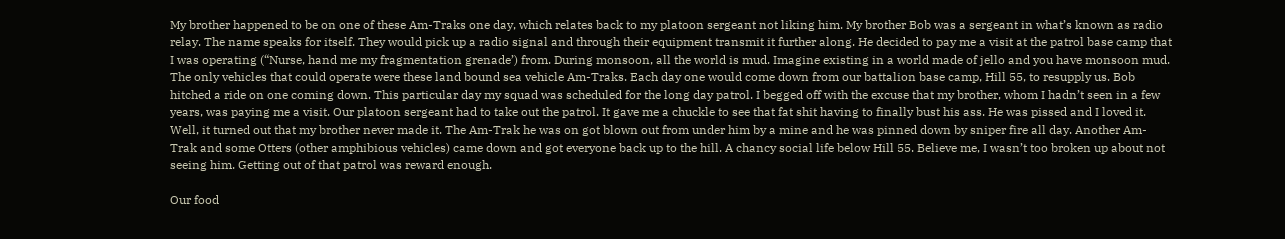My brother happened to be on one of these Am-Traks one day, which relates back to my platoon sergeant not liking him. My brother Bob was a sergeant in what’s known as radio relay. The name speaks for itself. They would pick up a radio signal and through their equipment transmit it further along. He decided to pay me a visit at the patrol base camp that I was operating (“Nurse, hand me my fragmentation grenade’) from. During monsoon, all the world is mud. Imagine existing in a world made of jello and you have monsoon mud. The only vehicles that could operate were these land bound sea vehicle Am-Traks. Each day one would come down from our battalion base camp, Hill 55, to resupply us. Bob hitched a ride on one coming down. This particular day my squad was scheduled for the long day patrol. I begged off with the excuse that my brother, whom I hadn’t seen in a few years, was paying me a visit. Our platoon sergeant had to take out the patrol. It gave me a chuckle to see that fat shit having to finally bust his ass. He was pissed and I loved it. Well, it turned out that my brother never made it. The Am-Trak he was on got blown out from under him by a mine and he was pinned down by sniper fire all day. Another Am-Trak and some Otters (other amphibious vehicles) came down and got everyone back up to the hill. A chancy social life below Hill 55. Believe me, I wasn’t too broken up about not seeing him. Getting out of that patrol was reward enough.

Our food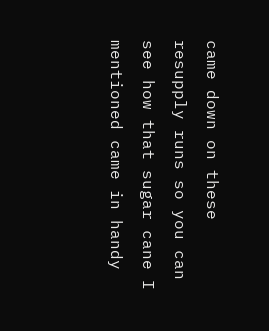came down on these resupply runs so you can see how that sugar cane I mentioned came in handy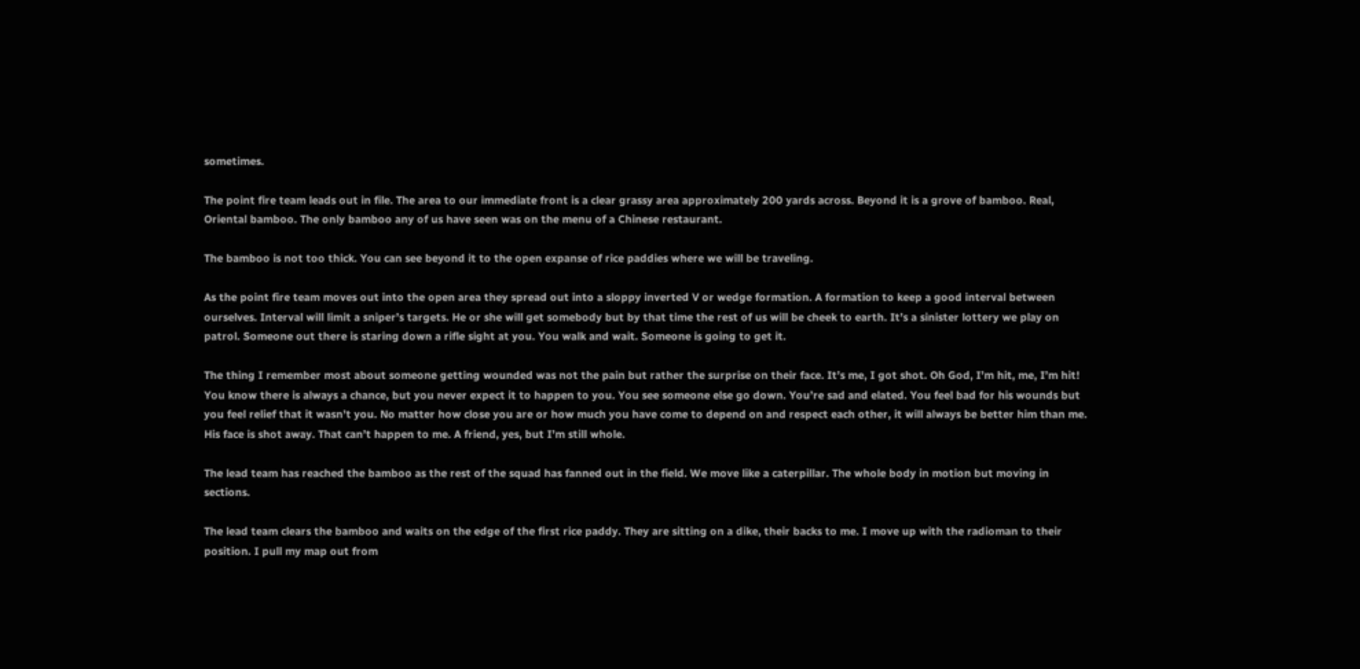sometimes.

The point fire team leads out in file. The area to our immediate front is a clear grassy area approximately 200 yards across. Beyond it is a grove of bamboo. Real, Oriental bamboo. The only bamboo any of us have seen was on the menu of a Chinese restaurant.

The bamboo is not too thick. You can see beyond it to the open expanse of rice paddies where we will be traveling.

As the point fire team moves out into the open area they spread out into a sloppy inverted V or wedge formation. A formation to keep a good interval between ourselves. Interval will limit a sniper’s targets. He or she will get somebody but by that time the rest of us will be cheek to earth. It’s a sinister lottery we play on patrol. Someone out there is staring down a rifle sight at you. You walk and wait. Someone is going to get it.

The thing I remember most about someone getting wounded was not the pain but rather the surprise on their face. It’s me, I got shot. Oh God, I’m hit, me, I’m hit! You know there is always a chance, but you never expect it to happen to you. You see someone else go down. You’re sad and elated. You feel bad for his wounds but you feel relief that it wasn’t you. No matter how close you are or how much you have come to depend on and respect each other, it will always be better him than me. His face is shot away. That can’t happen to me. A friend, yes, but I’m still whole.

The lead team has reached the bamboo as the rest of the squad has fanned out in the field. We move like a caterpillar. The whole body in motion but moving in sections.

The lead team clears the bamboo and waits on the edge of the first rice paddy. They are sitting on a dike, their backs to me. I move up with the radioman to their position. I pull my map out from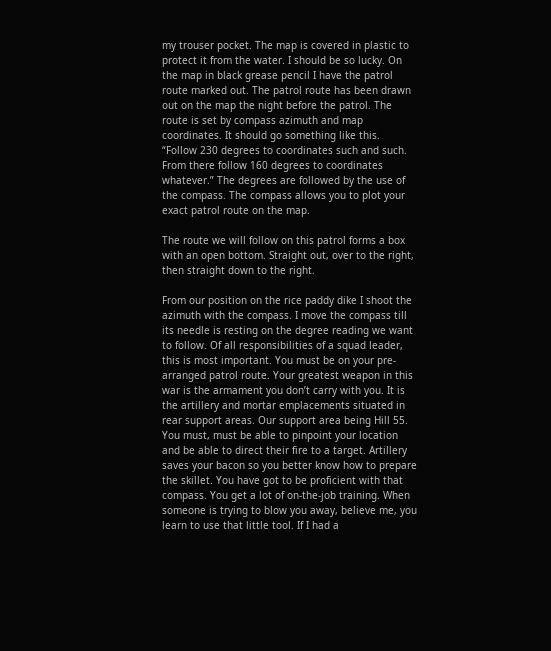my trouser pocket. The map is covered in plastic to protect it from the water. I should be so lucky. On the map in black grease pencil I have the patrol route marked out. The patrol route has been drawn out on the map the night before the patrol. The route is set by compass azimuth and map coordinates. It should go something like this. “Follow 230 degrees to coordinates such and such. From there follow 160 degrees to coordinates whatever.” The degrees are followed by the use of the compass. The compass allows you to plot your exact patrol route on the map.

The route we will follow on this patrol forms a box with an open bottom. Straight out, over to the right, then straight down to the right.

From our position on the rice paddy dike I shoot the azimuth with the compass. I move the compass till its needle is resting on the degree reading we want to follow. Of all responsibilities of a squad leader, this is most important. You must be on your pre-arranged patrol route. Your greatest weapon in this war is the armament you don’t carry with you. It is the artillery and mortar emplacements situated in rear support areas. Our support area being Hill 55. You must, must be able to pinpoint your location and be able to direct their fire to a target. Artillery saves your bacon so you better know how to prepare the skillet. You have got to be proficient with that compass. You get a lot of on-the-job training. When someone is trying to blow you away, believe me, you learn to use that little tool. If I had a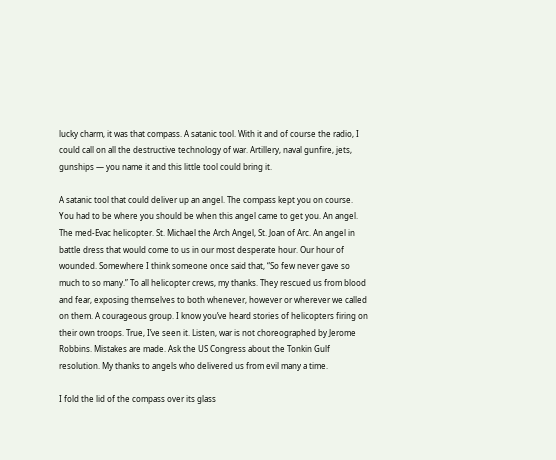lucky charm, it was that compass. A satanic tool. With it and of course the radio, I could call on all the destructive technology of war. Artillery, naval gunfire, jets, gunships — you name it and this little tool could bring it.

A satanic tool that could deliver up an angel. The compass kept you on course. You had to be where you should be when this angel came to get you. An angel. The med-Evac helicopter. St. Michael the Arch Angel, St. Joan of Arc. An angel in battle dress that would come to us in our most desperate hour. Our hour of wounded. Somewhere I think someone once said that, “So few never gave so much to so many.” To all helicopter crews, my thanks. They rescued us from blood and fear, exposing themselves to both whenever, however or wherever we called on them. A courageous group. I know you’ve heard stories of helicopters firing on their own troops. True, I’ve seen it. Listen, war is not choreographed by Jerome Robbins. Mistakes are made. Ask the US Congress about the Tonkin Gulf resolution. My thanks to angels who delivered us from evil many a time.

I fold the lid of the compass over its glass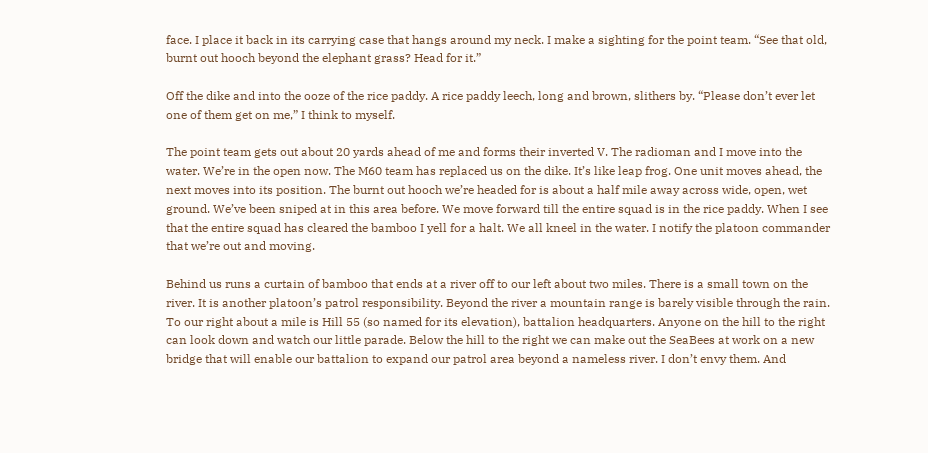face. I place it back in its carrying case that hangs around my neck. I make a sighting for the point team. “See that old, burnt out hooch beyond the elephant grass? Head for it.”

Off the dike and into the ooze of the rice paddy. A rice paddy leech, long and brown, slithers by. “Please don’t ever let one of them get on me,” I think to myself.

The point team gets out about 20 yards ahead of me and forms their inverted V. The radioman and I move into the water. We’re in the open now. The M60 team has replaced us on the dike. It’s like leap frog. One unit moves ahead, the next moves into its position. The burnt out hooch we’re headed for is about a half mile away across wide, open, wet ground. We’ve been sniped at in this area before. We move forward till the entire squad is in the rice paddy. When I see that the entire squad has cleared the bamboo I yell for a halt. We all kneel in the water. I notify the platoon commander that we’re out and moving.

Behind us runs a curtain of bamboo that ends at a river off to our left about two miles. There is a small town on the river. It is another platoon’s patrol responsibility. Beyond the river a mountain range is barely visible through the rain. To our right about a mile is Hill 55 (so named for its elevation), battalion headquarters. Anyone on the hill to the right can look down and watch our little parade. Below the hill to the right we can make out the SeaBees at work on a new bridge that will enable our battalion to expand our patrol area beyond a nameless river. I don’t envy them. And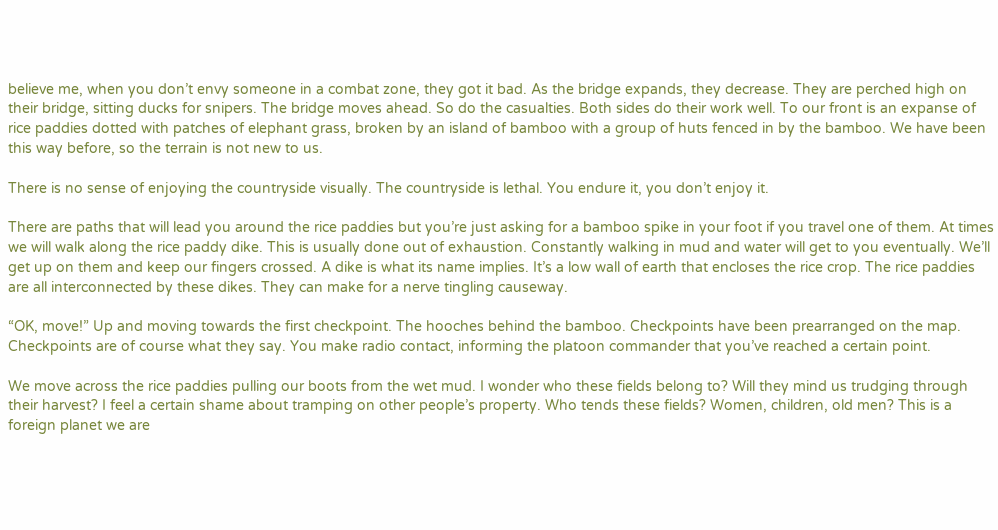believe me, when you don’t envy someone in a combat zone, they got it bad. As the bridge expands, they decrease. They are perched high on their bridge, sitting ducks for snipers. The bridge moves ahead. So do the casualties. Both sides do their work well. To our front is an expanse of rice paddies dotted with patches of elephant grass, broken by an island of bamboo with a group of huts fenced in by the bamboo. We have been this way before, so the terrain is not new to us.

There is no sense of enjoying the countryside visually. The countryside is lethal. You endure it, you don’t enjoy it.

There are paths that will lead you around the rice paddies but you’re just asking for a bamboo spike in your foot if you travel one of them. At times we will walk along the rice paddy dike. This is usually done out of exhaustion. Constantly walking in mud and water will get to you eventually. We’ll get up on them and keep our fingers crossed. A dike is what its name implies. It’s a low wall of earth that encloses the rice crop. The rice paddies are all interconnected by these dikes. They can make for a nerve tingling causeway.

“OK, move!” Up and moving towards the first checkpoint. The hooches behind the bamboo. Checkpoints have been prearranged on the map. Checkpoints are of course what they say. You make radio contact, informing the platoon commander that you’ve reached a certain point.

We move across the rice paddies pulling our boots from the wet mud. I wonder who these fields belong to? Will they mind us trudging through their harvest? I feel a certain shame about tramping on other people’s property. Who tends these fields? Women, children, old men? This is a foreign planet we are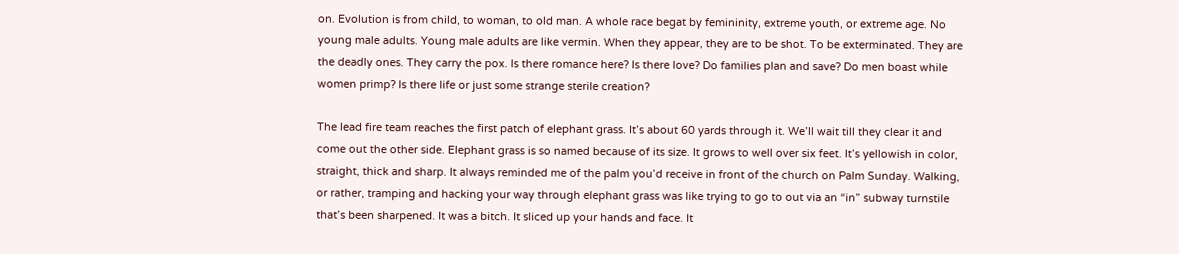on. Evolution is from child, to woman, to old man. A whole race begat by femininity, extreme youth, or extreme age. No young male adults. Young male adults are like vermin. When they appear, they are to be shot. To be exterminated. They are the deadly ones. They carry the pox. Is there romance here? Is there love? Do families plan and save? Do men boast while women primp? Is there life or just some strange sterile creation?

The lead fire team reaches the first patch of elephant grass. It’s about 60 yards through it. We’ll wait till they clear it and come out the other side. Elephant grass is so named because of its size. It grows to well over six feet. It’s yellowish in color, straight, thick and sharp. It always reminded me of the palm you’d receive in front of the church on Palm Sunday. Walking, or rather, tramping and hacking your way through elephant grass was like trying to go to out via an “in” subway turnstile that’s been sharpened. It was a bitch. It sliced up your hands and face. It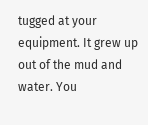tugged at your equipment. It grew up out of the mud and water. You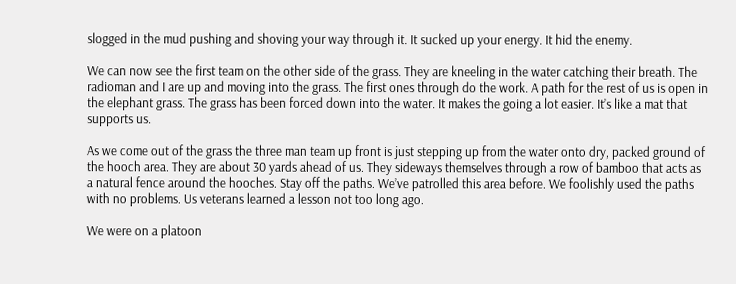slogged in the mud pushing and shoving your way through it. It sucked up your energy. It hid the enemy.

We can now see the first team on the other side of the grass. They are kneeling in the water catching their breath. The radioman and I are up and moving into the grass. The first ones through do the work. A path for the rest of us is open in the elephant grass. The grass has been forced down into the water. It makes the going a lot easier. It’s like a mat that supports us.

As we come out of the grass the three man team up front is just stepping up from the water onto dry, packed ground of the hooch area. They are about 30 yards ahead of us. They sideways themselves through a row of bamboo that acts as a natural fence around the hooches. Stay off the paths. We’ve patrolled this area before. We foolishly used the paths with no problems. Us veterans learned a lesson not too long ago.

We were on a platoon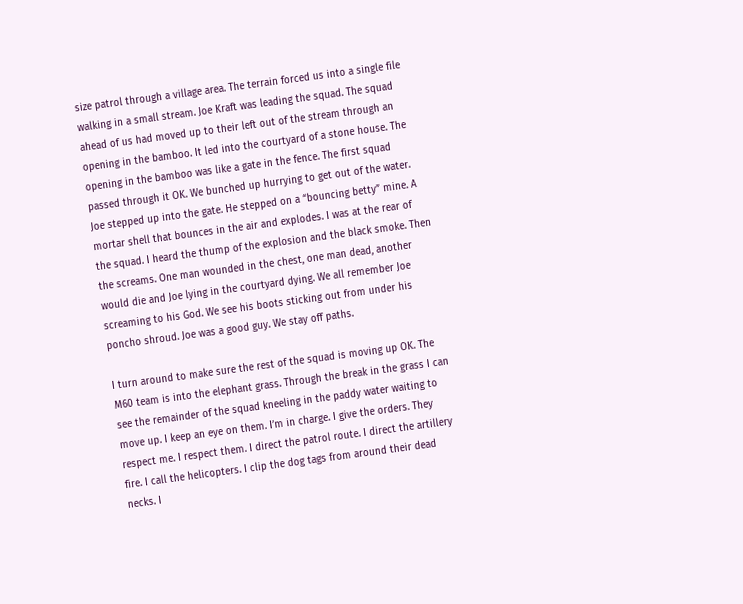size patrol through a village area. The terrain forced us into a single file walking in a small stream. Joe Kraft was leading the squad. The squad ahead of us had moved up to their left out of the stream through an opening in the bamboo. It led into the courtyard of a stone house. The opening in the bamboo was like a gate in the fence. The first squad passed through it OK. We bunched up hurrying to get out of the water. Joe stepped up into the gate. He stepped on a “bouncing betty” mine. A mortar shell that bounces in the air and explodes. I was at the rear of the squad. I heard the thump of the explosion and the black smoke. Then the screams. One man wounded in the chest, one man dead, another would die and Joe lying in the courtyard dying. We all remember Joe screaming to his God. We see his boots sticking out from under his poncho shroud. Joe was a good guy. We stay off paths.

I turn around to make sure the rest of the squad is moving up OK. The M60 team is into the elephant grass. Through the break in the grass I can see the remainder of the squad kneeling in the paddy water waiting to move up. I keep an eye on them. I’m in charge. I give the orders. They respect me. I respect them. I direct the patrol route. I direct the artillery fire. I call the helicopters. I clip the dog tags from around their dead necks. I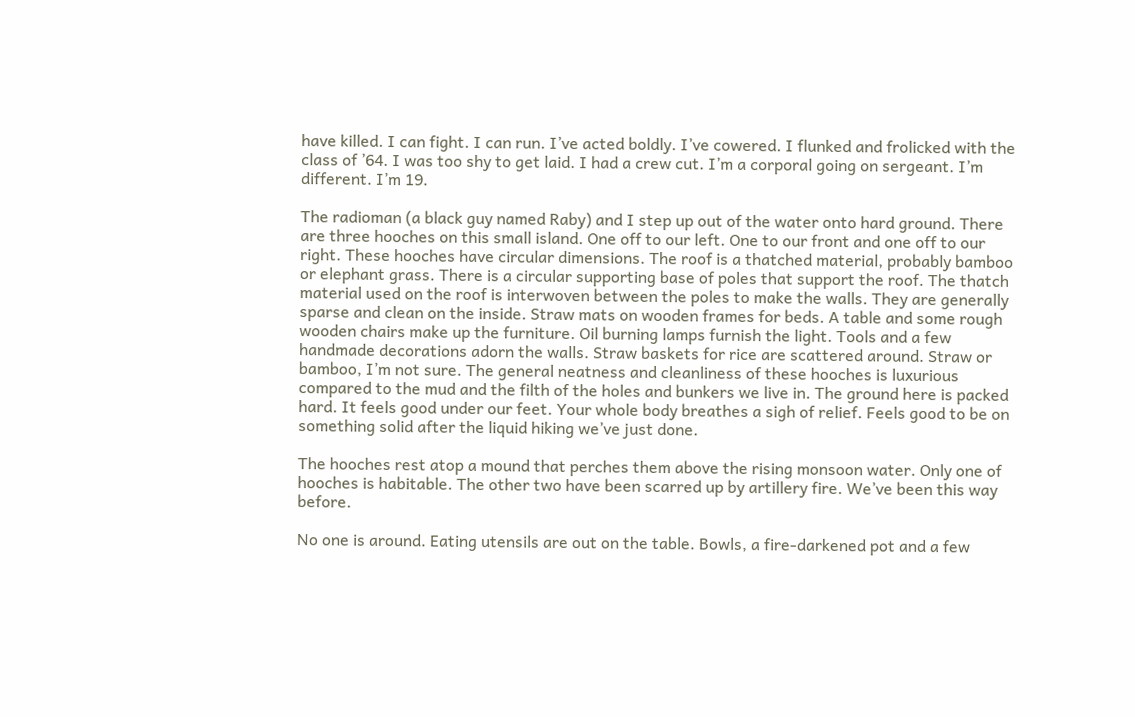have killed. I can fight. I can run. I’ve acted boldly. I’ve cowered. I flunked and frolicked with the class of ’64. I was too shy to get laid. I had a crew cut. I’m a corporal going on sergeant. I’m different. I’m 19.

The radioman (a black guy named Raby) and I step up out of the water onto hard ground. There are three hooches on this small island. One off to our left. One to our front and one off to our right. These hooches have circular dimensions. The roof is a thatched material, probably bamboo or elephant grass. There is a circular supporting base of poles that support the roof. The thatch material used on the roof is interwoven between the poles to make the walls. They are generally sparse and clean on the inside. Straw mats on wooden frames for beds. A table and some rough wooden chairs make up the furniture. Oil burning lamps furnish the light. Tools and a few handmade decorations adorn the walls. Straw baskets for rice are scattered around. Straw or bamboo, I’m not sure. The general neatness and cleanliness of these hooches is luxurious compared to the mud and the filth of the holes and bunkers we live in. The ground here is packed hard. It feels good under our feet. Your whole body breathes a sigh of relief. Feels good to be on something solid after the liquid hiking we’ve just done.

The hooches rest atop a mound that perches them above the rising monsoon water. Only one of hooches is habitable. The other two have been scarred up by artillery fire. We’ve been this way before.

No one is around. Eating utensils are out on the table. Bowls, a fire-darkened pot and a few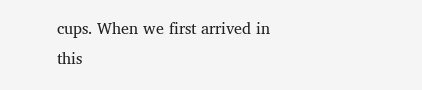cups. When we first arrived in this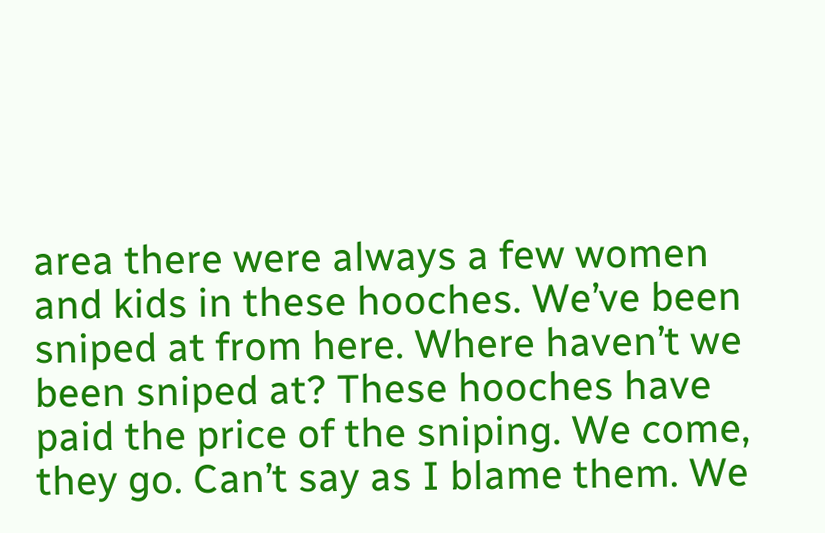area there were always a few women and kids in these hooches. We’ve been sniped at from here. Where haven’t we been sniped at? These hooches have paid the price of the sniping. We come, they go. Can’t say as I blame them. We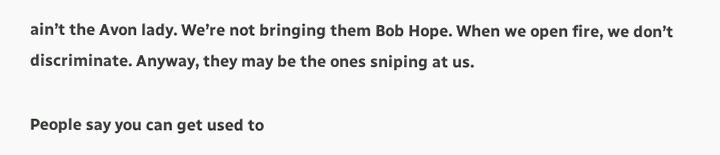ain’t the Avon lady. We’re not bringing them Bob Hope. When we open fire, we don’t discriminate. Anyway, they may be the ones sniping at us.

People say you can get used to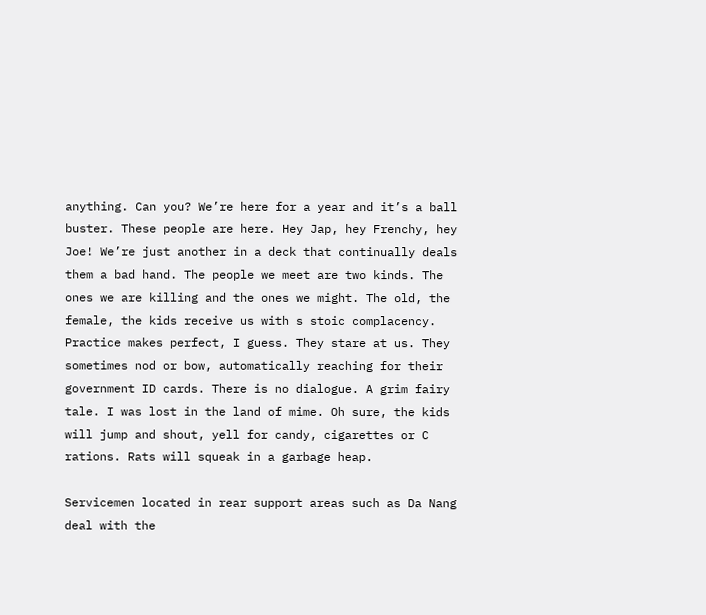anything. Can you? We’re here for a year and it’s a ball buster. These people are here. Hey Jap, hey Frenchy, hey Joe! We’re just another in a deck that continually deals them a bad hand. The people we meet are two kinds. The ones we are killing and the ones we might. The old, the female, the kids receive us with s stoic complacency. Practice makes perfect, I guess. They stare at us. They sometimes nod or bow, automatically reaching for their government ID cards. There is no dialogue. A grim fairy tale. I was lost in the land of mime. Oh sure, the kids will jump and shout, yell for candy, cigarettes or C rations. Rats will squeak in a garbage heap.

Servicemen located in rear support areas such as Da Nang deal with the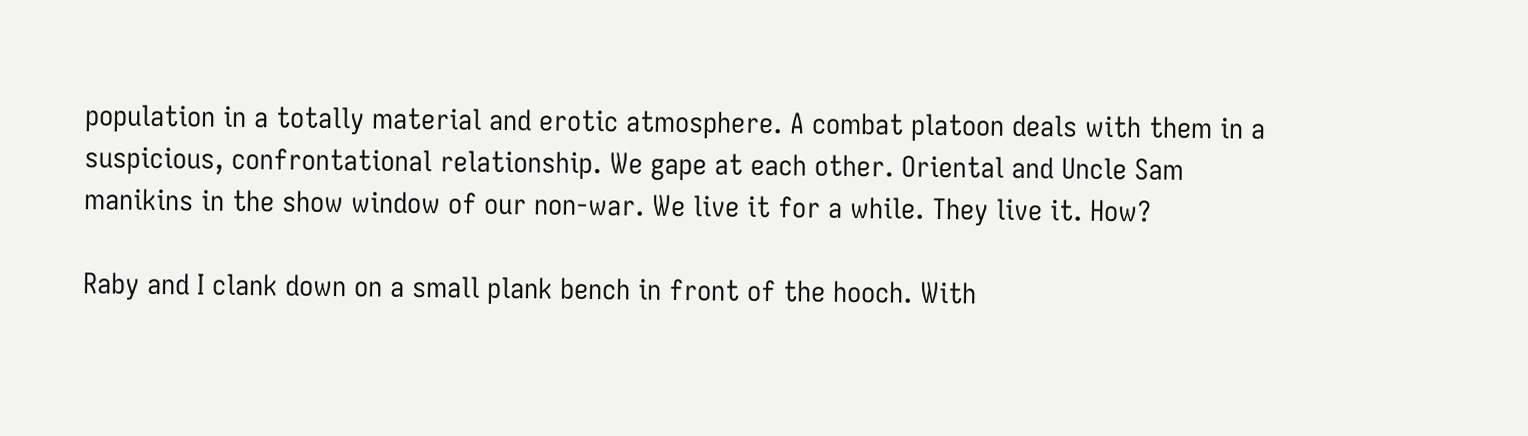population in a totally material and erotic atmosphere. A combat platoon deals with them in a suspicious, confrontational relationship. We gape at each other. Oriental and Uncle Sam manikins in the show window of our non-war. We live it for a while. They live it. How?

Raby and I clank down on a small plank bench in front of the hooch. With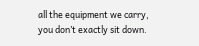all the equipment we carry, you don’t exactly sit down.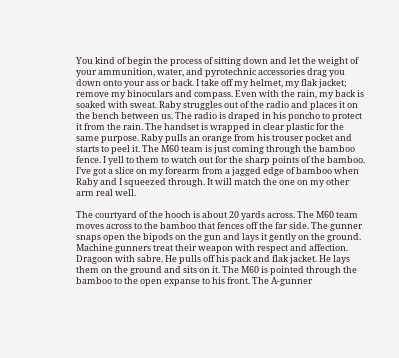You kind of begin the process of sitting down and let the weight of your ammunition, water, and pyrotechnic accessories drag you down onto your ass or back. I take off my helmet, my flak jacket; remove my binoculars and compass. Even with the rain, my back is soaked with sweat. Raby struggles out of the radio and places it on the bench between us. The radio is draped in his poncho to protect it from the rain. The handset is wrapped in clear plastic for the same purpose. Raby pulls an orange from his trouser pocket and starts to peel it. The M60 team is just coming through the bamboo fence. I yell to them to watch out for the sharp points of the bamboo. I’ve got a slice on my forearm from a jagged edge of bamboo when Raby and I squeezed through. It will match the one on my other arm real well.

The courtyard of the hooch is about 20 yards across. The M60 team moves across to the bamboo that fences off the far side. The gunner snaps open the bipods on the gun and lays it gently on the ground. Machine gunners treat their weapon with respect and affection. Dragoon with sabre. He pulls off his pack and flak jacket. He lays them on the ground and sits on it. The M60 is pointed through the bamboo to the open expanse to his front. The A-gunner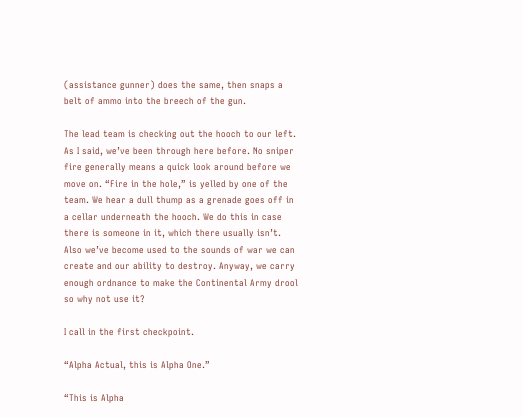(assistance gunner) does the same, then snaps a belt of ammo into the breech of the gun.

The lead team is checking out the hooch to our left. As I said, we’ve been through here before. No sniper fire generally means a quick look around before we move on. “Fire in the hole,” is yelled by one of the team. We hear a dull thump as a grenade goes off in a cellar underneath the hooch. We do this in case there is someone in it, which there usually isn’t. Also we’ve become used to the sounds of war we can create and our ability to destroy. Anyway, we carry enough ordnance to make the Continental Army drool so why not use it?

I call in the first checkpoint.

“Alpha Actual, this is Alpha One.”

“This is Alpha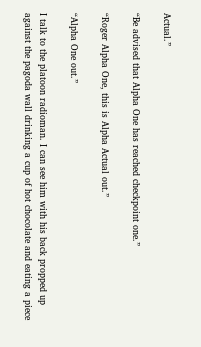Actual.”

“Be advised that Alpha One has reached checkpoint one.”

“Roger Alpha One, this is Alpha Actual out.”

“Alpha One out.”

I talk to the platoon radioman. I can see him with his back propped up against the pagoda wall drinking a cup of hot chocolate and eating a piece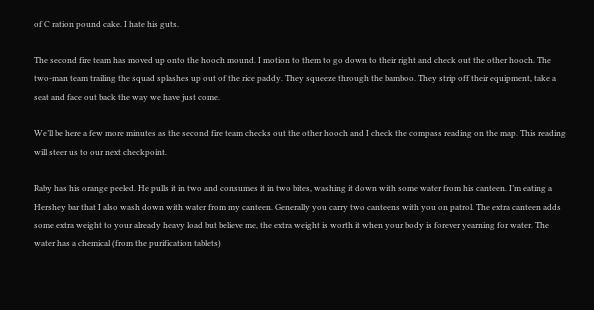of C ration pound cake. I hate his guts.

The second fire team has moved up onto the hooch mound. I motion to them to go down to their right and check out the other hooch. The two-man team trailing the squad splashes up out of the rice paddy. They squeeze through the bamboo. They strip off their equipment, take a seat and face out back the way we have just come.

We’ll be here a few more minutes as the second fire team checks out the other hooch and I check the compass reading on the map. This reading will steer us to our next checkpoint.

Raby has his orange peeled. He pulls it in two and consumes it in two bites, washing it down with some water from his canteen. I’m eating a Hershey bar that I also wash down with water from my canteen. Generally you carry two canteens with you on patrol. The extra canteen adds some extra weight to your already heavy load but believe me, the extra weight is worth it when your body is forever yearning for water. The water has a chemical (from the purification tablets)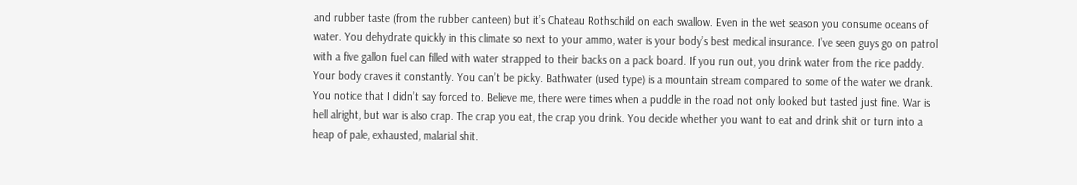and rubber taste (from the rubber canteen) but it’s Chateau Rothschild on each swallow. Even in the wet season you consume oceans of water. You dehydrate quickly in this climate so next to your ammo, water is your body’s best medical insurance. I’ve seen guys go on patrol with a five gallon fuel can filled with water strapped to their backs on a pack board. If you run out, you drink water from the rice paddy. Your body craves it constantly. You can’t be picky. Bathwater (used type) is a mountain stream compared to some of the water we drank. You notice that I didn’t say forced to. Believe me, there were times when a puddle in the road not only looked but tasted just fine. War is hell alright, but war is also crap. The crap you eat, the crap you drink. You decide whether you want to eat and drink shit or turn into a heap of pale, exhausted, malarial shit.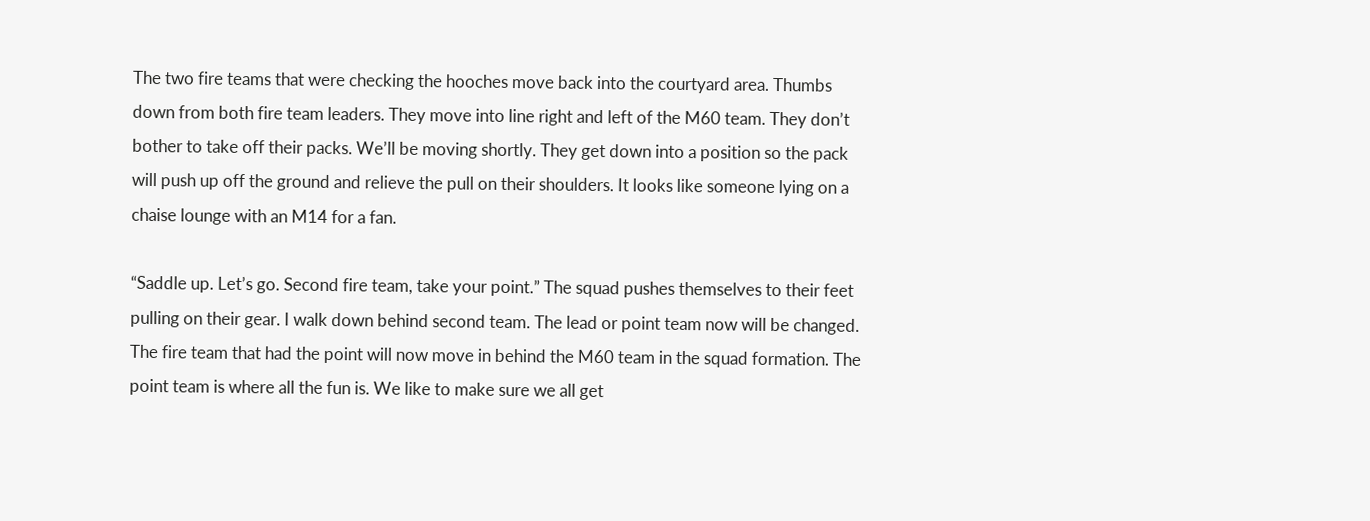The two fire teams that were checking the hooches move back into the courtyard area. Thumbs down from both fire team leaders. They move into line right and left of the M60 team. They don’t bother to take off their packs. We’ll be moving shortly. They get down into a position so the pack will push up off the ground and relieve the pull on their shoulders. It looks like someone lying on a chaise lounge with an M14 for a fan.

“Saddle up. Let’s go. Second fire team, take your point.” The squad pushes themselves to their feet pulling on their gear. I walk down behind second team. The lead or point team now will be changed. The fire team that had the point will now move in behind the M60 team in the squad formation. The point team is where all the fun is. We like to make sure we all get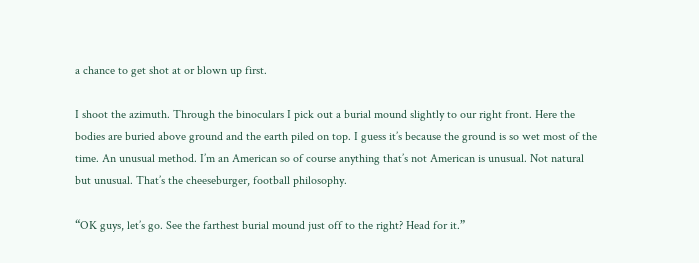a chance to get shot at or blown up first.

I shoot the azimuth. Through the binoculars I pick out a burial mound slightly to our right front. Here the bodies are buried above ground and the earth piled on top. I guess it’s because the ground is so wet most of the time. An unusual method. I’m an American so of course anything that’s not American is unusual. Not natural but unusual. That’s the cheeseburger, football philosophy.

“OK guys, let’s go. See the farthest burial mound just off to the right? Head for it.”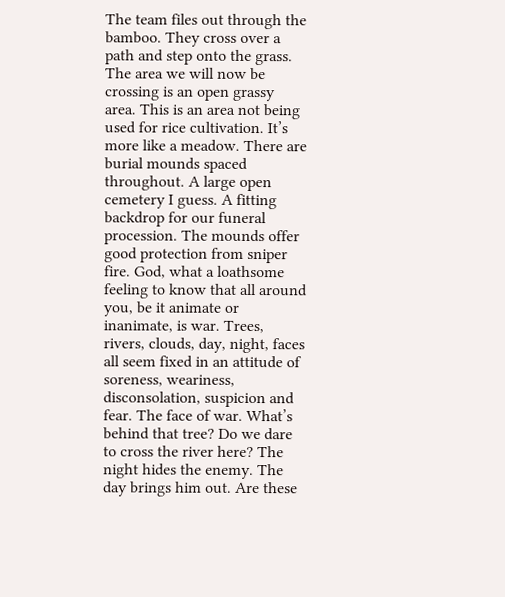The team files out through the bamboo. They cross over a path and step onto the grass. The area we will now be crossing is an open grassy area. This is an area not being used for rice cultivation. It’s more like a meadow. There are burial mounds spaced throughout. A large open cemetery I guess. A fitting backdrop for our funeral procession. The mounds offer good protection from sniper fire. God, what a loathsome feeling to know that all around you, be it animate or inanimate, is war. Trees, rivers, clouds, day, night, faces all seem fixed in an attitude of soreness, weariness, disconsolation, suspicion and fear. The face of war. What’s behind that tree? Do we dare to cross the river here? The night hides the enemy. The day brings him out. Are these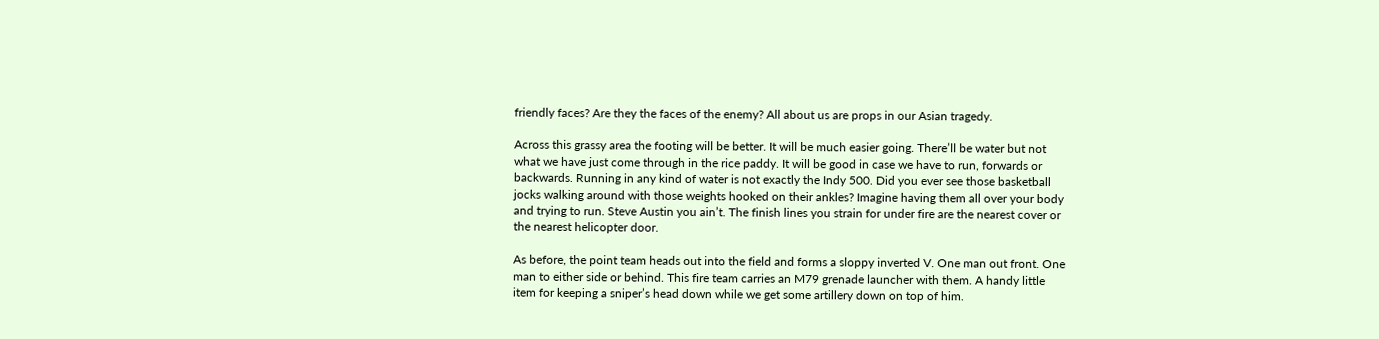friendly faces? Are they the faces of the enemy? All about us are props in our Asian tragedy.

Across this grassy area the footing will be better. It will be much easier going. There’ll be water but not what we have just come through in the rice paddy. It will be good in case we have to run, forwards or backwards. Running in any kind of water is not exactly the Indy 500. Did you ever see those basketball jocks walking around with those weights hooked on their ankles? Imagine having them all over your body and trying to run. Steve Austin you ain’t. The finish lines you strain for under fire are the nearest cover or the nearest helicopter door.

As before, the point team heads out into the field and forms a sloppy inverted V. One man out front. One man to either side or behind. This fire team carries an M79 grenade launcher with them. A handy little item for keeping a sniper’s head down while we get some artillery down on top of him.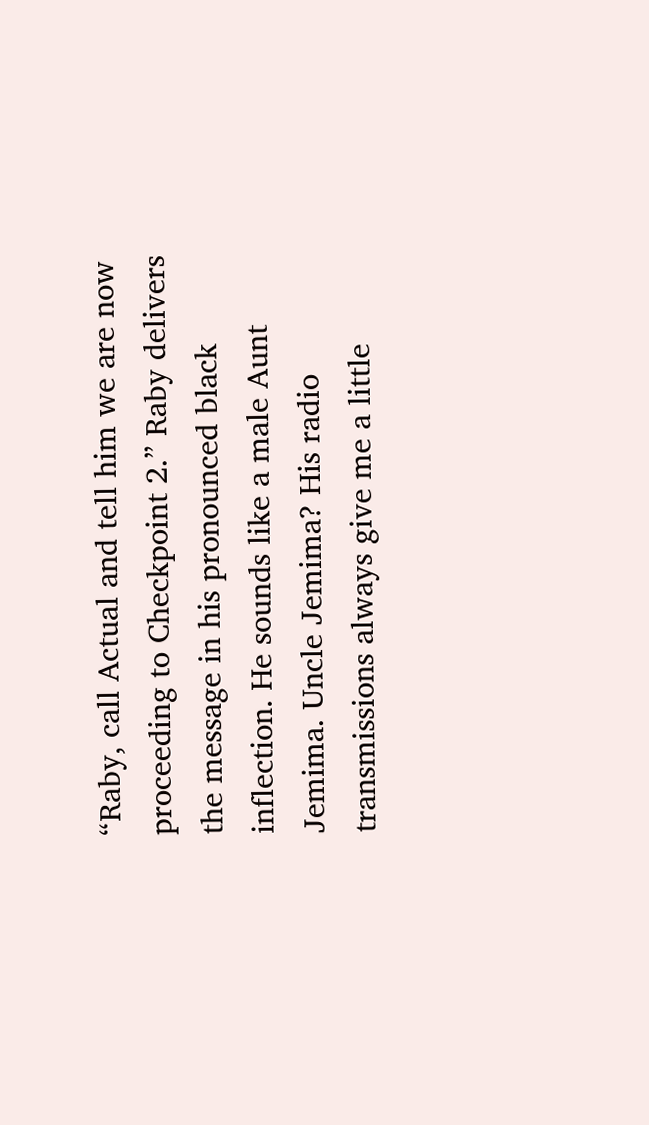“Raby, call Actual and tell him we are now proceeding to Checkpoint 2.” Raby delivers the message in his pronounced black inflection. He sounds like a male Aunt Jemima. Uncle Jemima? His radio transmissions always give me a little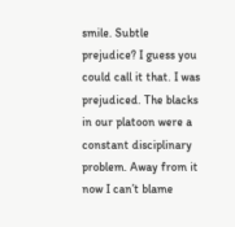smile. Subtle prejudice? I guess you could call it that. I was prejudiced. The blacks in our platoon were a constant disciplinary problem. Away from it now I can’t blame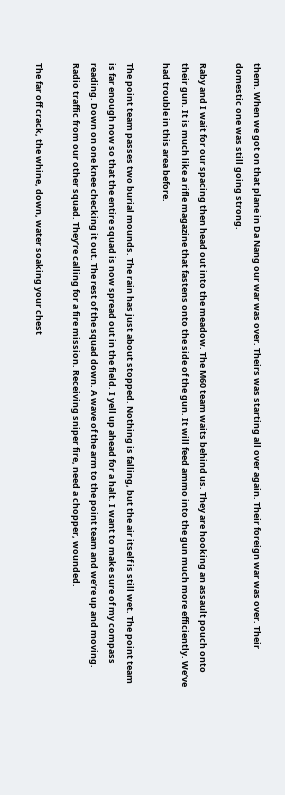them. When we got on that plane in Da Nang our war was over. Theirs was starting all over again. Their foreign war was over. Their domestic one was still going strong.

Raby and I wait for our spacing then head out into the meadow. The M60 team waits behind us. They are hooking an assault pouch onto their gun. It is much like a rifle magazine that fastens onto the side of the gun. It will feed ammo into the gun much more efficiently. We’ve had trouble in this area before.

The point team passes two burial mounds. The rain has just about stopped. Nothing is falling, but the air itself is still wet. The point team is far enough now so that the entire squad is now spread out in the field. I yell up ahead for a halt. I want to make sure of my compass reading. Down on one knee checking it out. The rest of the squad down. A wave of the arm to the point team and we’re up and moving. Radio traffic from our other squad. They’re calling for a fire mission. Receiving sniper fire, need a chopper, wounded.

The far off crack, the whine, down, water soaking your chest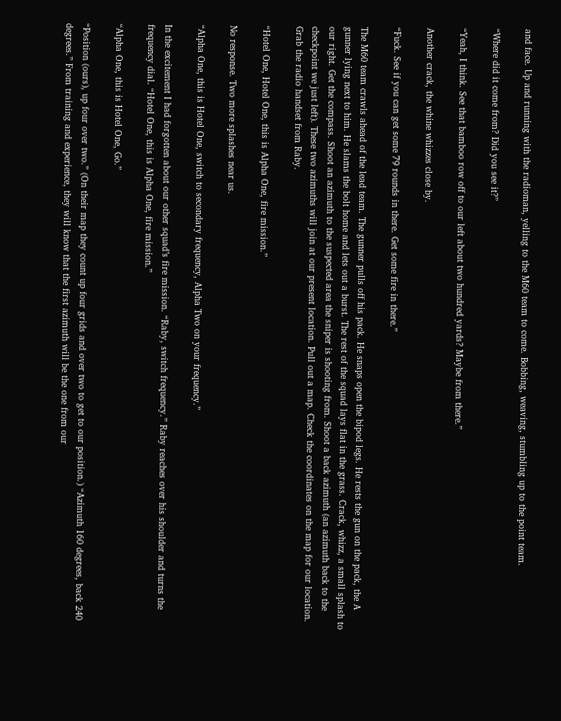and face. Up and running with the radioman, yelling to the M60 team to come. Bobbing, weaving, stumbling up to the point team.

“Where did it come from? Did you see it?”

“Yeah, I think. See that bamboo row off to our left about two hundred yards? Maybe from there.”

Another crack, the whine whizzes close by.

“Fuck. See if you can get some 79 rounds in there. Get some fire in there.”

The M60 team crawls ahead of the lead team. The gunner pulls off his pack. He snaps open the bipod legs. He rests the gun on the pack, the A gunner lying next to him. He slams the bolt home and lets out a burst. The rest of the squad lays flat in the grass. Crack, whizz, a small splash to our right. Get the compass. Shoot an azimuth to the suspected area the sniper is shooting from. Shoot a back azimuth (an azimuth back to the checkpoint we just left). These two azimuths will join at our present location. Pull out a map. Check the coordinates on the map for our location. Grab the radio handset from Raby.

“Hotel One, Hotel One, this is Alpha One, fire mission.”

No response. Two more splashes near us.

“Alpha One, this is Hotel One, switch to secondary frequency, Alpha Two on your frequency.”

In the excitement I had forgotten about our other squad’s fire mission. “Raby, switch frequency.” Raby reaches over his shoulder and turns the frequency dial. “Hotel One, this is Alpha One, fire mission.”

“Alpha One, this is Hotel One, Go.”

“Position (ours), up four over two.” (On their map they count up four grids and over two to get to our position.) “Azimuth 160 degrees, back 240 degrees.” From training and experience, they will know that the first azimuth will be the one from our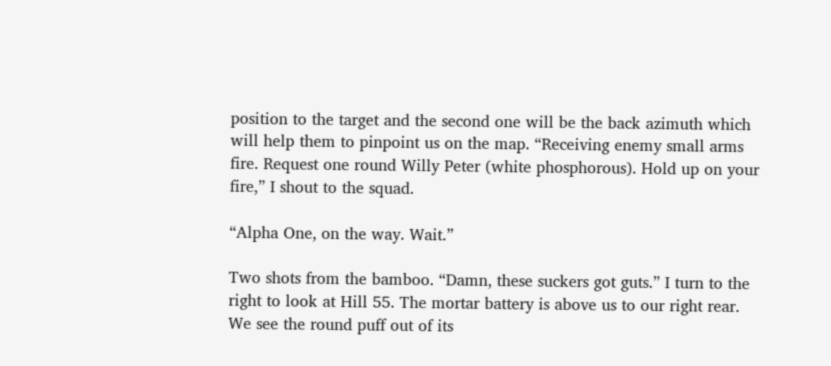position to the target and the second one will be the back azimuth which will help them to pinpoint us on the map. “Receiving enemy small arms fire. Request one round Willy Peter (white phosphorous). Hold up on your fire,” I shout to the squad.

“Alpha One, on the way. Wait.”

Two shots from the bamboo. “Damn, these suckers got guts.” I turn to the right to look at Hill 55. The mortar battery is above us to our right rear. We see the round puff out of its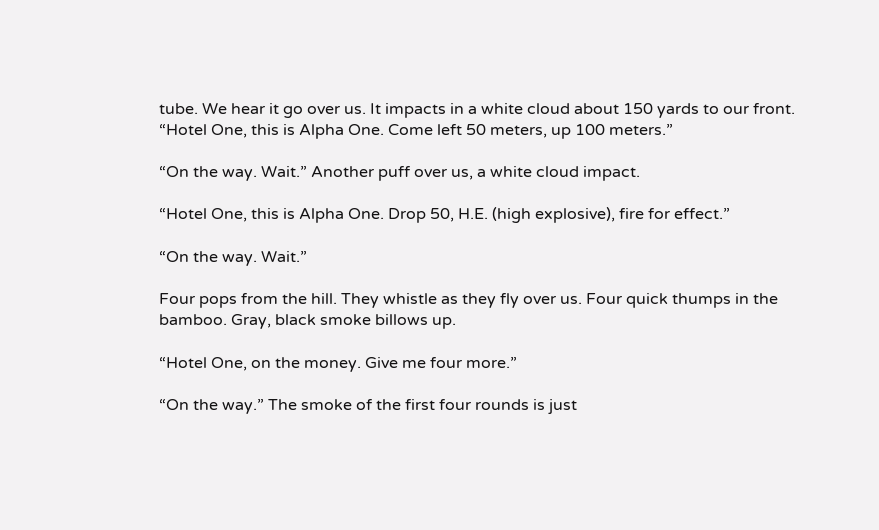tube. We hear it go over us. It impacts in a white cloud about 150 yards to our front. “Hotel One, this is Alpha One. Come left 50 meters, up 100 meters.”

“On the way. Wait.” Another puff over us, a white cloud impact.

“Hotel One, this is Alpha One. Drop 50, H.E. (high explosive), fire for effect.”

“On the way. Wait.”

Four pops from the hill. They whistle as they fly over us. Four quick thumps in the bamboo. Gray, black smoke billows up.

“Hotel One, on the money. Give me four more.”

“On the way.” The smoke of the first four rounds is just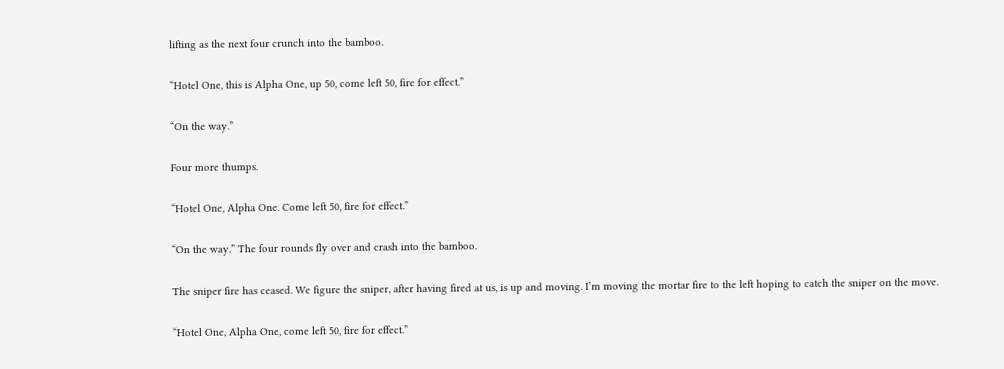lifting as the next four crunch into the bamboo.

“Hotel One, this is Alpha One, up 50, come left 50, fire for effect.”

“On the way.”

Four more thumps.

“Hotel One, Alpha One. Come left 50, fire for effect.”

“On the way.” The four rounds fly over and crash into the bamboo.

The sniper fire has ceased. We figure the sniper, after having fired at us, is up and moving. I’m moving the mortar fire to the left hoping to catch the sniper on the move.

“Hotel One, Alpha One, come left 50, fire for effect.”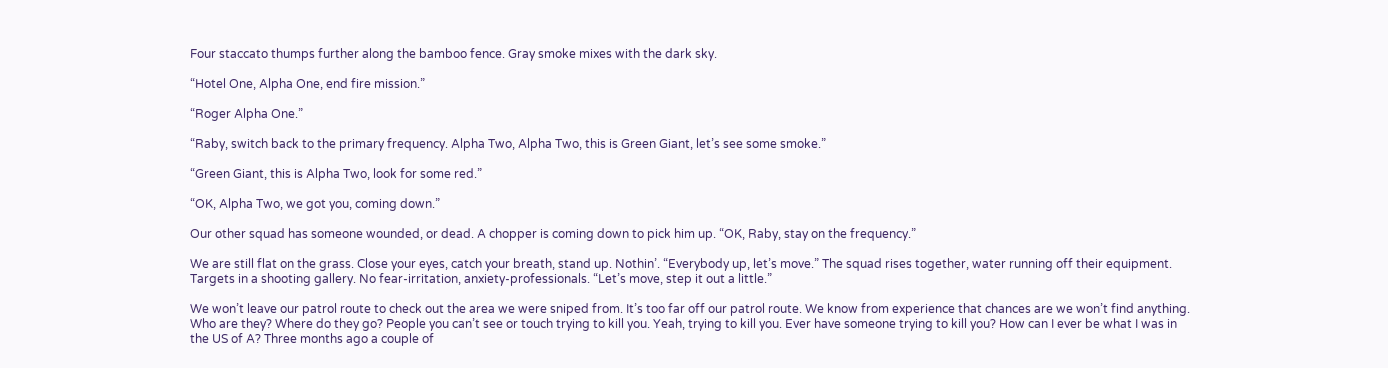Four staccato thumps further along the bamboo fence. Gray smoke mixes with the dark sky.

“Hotel One, Alpha One, end fire mission.”

“Roger Alpha One.”

“Raby, switch back to the primary frequency. Alpha Two, Alpha Two, this is Green Giant, let’s see some smoke.”

“Green Giant, this is Alpha Two, look for some red.”

“OK, Alpha Two, we got you, coming down.”

Our other squad has someone wounded, or dead. A chopper is coming down to pick him up. “OK, Raby, stay on the frequency.”

We are still flat on the grass. Close your eyes, catch your breath, stand up. Nothin’. “Everybody up, let’s move.” The squad rises together, water running off their equipment. Targets in a shooting gallery. No fear-irritation, anxiety-professionals. “Let’s move, step it out a little.”

We won’t leave our patrol route to check out the area we were sniped from. It’s too far off our patrol route. We know from experience that chances are we won’t find anything. Who are they? Where do they go? People you can’t see or touch trying to kill you. Yeah, trying to kill you. Ever have someone trying to kill you? How can I ever be what I was in the US of A? Three months ago a couple of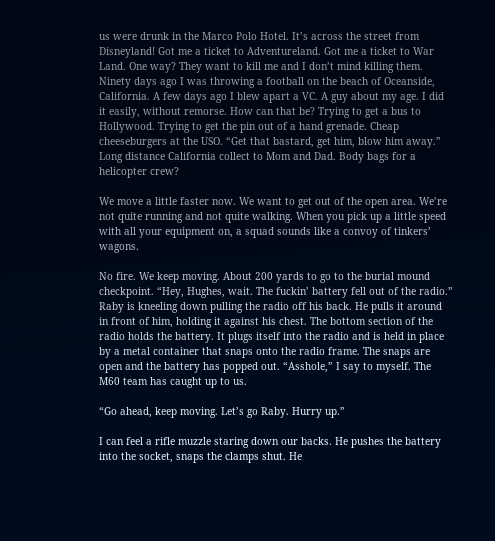us were drunk in the Marco Polo Hotel. It’s across the street from Disneyland! Got me a ticket to Adventureland. Got me a ticket to War Land. One way? They want to kill me and I don’t mind killing them. Ninety days ago I was throwing a football on the beach of Oceanside, California. A few days ago I blew apart a VC. A guy about my age. I did it easily, without remorse. How can that be? Trying to get a bus to Hollywood. Trying to get the pin out of a hand grenade. Cheap cheeseburgers at the USO. “Get that bastard, get him, blow him away.” Long distance California collect to Mom and Dad. Body bags for a helicopter crew?

We move a little faster now. We want to get out of the open area. We’re not quite running and not quite walking. When you pick up a little speed with all your equipment on, a squad sounds like a convoy of tinkers’ wagons.

No fire. We keep moving. About 200 yards to go to the burial mound checkpoint. “Hey, Hughes, wait. The fuckin’ battery fell out of the radio.” Raby is kneeling down pulling the radio off his back. He pulls it around in front of him, holding it against his chest. The bottom section of the radio holds the battery. It plugs itself into the radio and is held in place by a metal container that snaps onto the radio frame. The snaps are open and the battery has popped out. “Asshole,” I say to myself. The M60 team has caught up to us.

“Go ahead, keep moving. Let’s go Raby. Hurry up.”

I can feel a rifle muzzle staring down our backs. He pushes the battery into the socket, snaps the clamps shut. He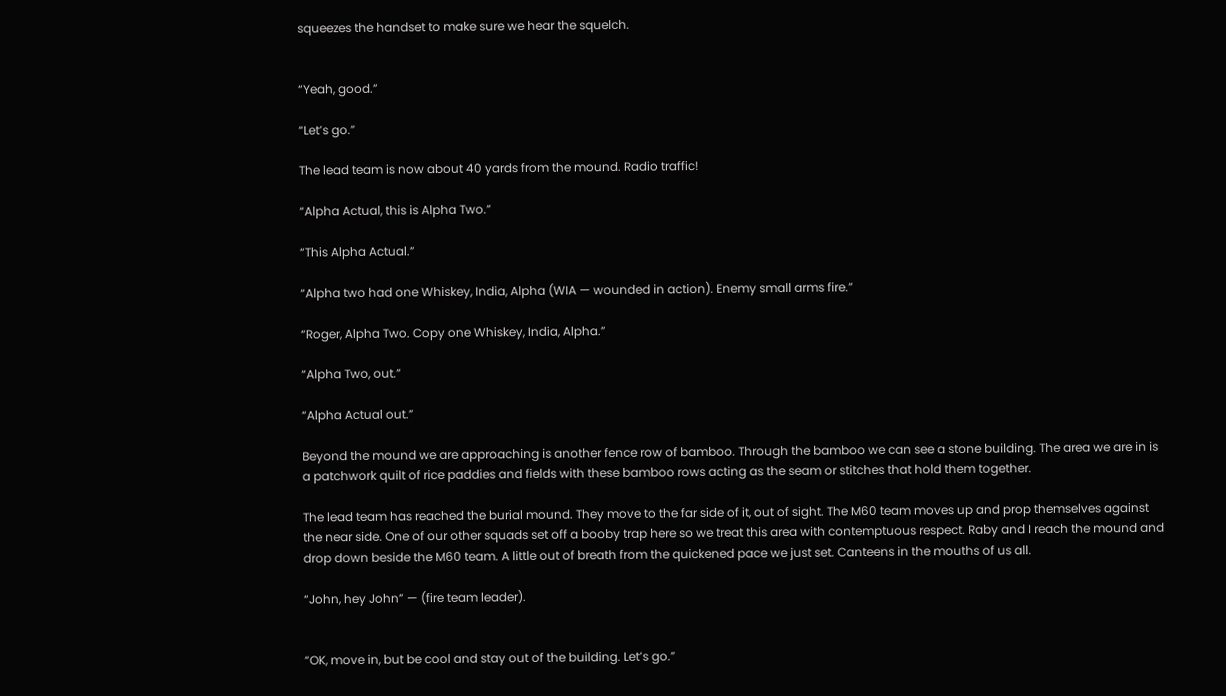squeezes the handset to make sure we hear the squelch.


“Yeah, good.”

“Let’s go.”

The lead team is now about 40 yards from the mound. Radio traffic!

“Alpha Actual, this is Alpha Two.”

“This Alpha Actual.”

“Alpha two had one Whiskey, India, Alpha (WIA — wounded in action). Enemy small arms fire.”

“Roger, Alpha Two. Copy one Whiskey, India, Alpha.”

“Alpha Two, out.”

“Alpha Actual out.”

Beyond the mound we are approaching is another fence row of bamboo. Through the bamboo we can see a stone building. The area we are in is a patchwork quilt of rice paddies and fields with these bamboo rows acting as the seam or stitches that hold them together.

The lead team has reached the burial mound. They move to the far side of it, out of sight. The M60 team moves up and prop themselves against the near side. One of our other squads set off a booby trap here so we treat this area with contemptuous respect. Raby and I reach the mound and drop down beside the M60 team. A little out of breath from the quickened pace we just set. Canteens in the mouths of us all.

“John, hey John” — (fire team leader).


“OK, move in, but be cool and stay out of the building. Let’s go.”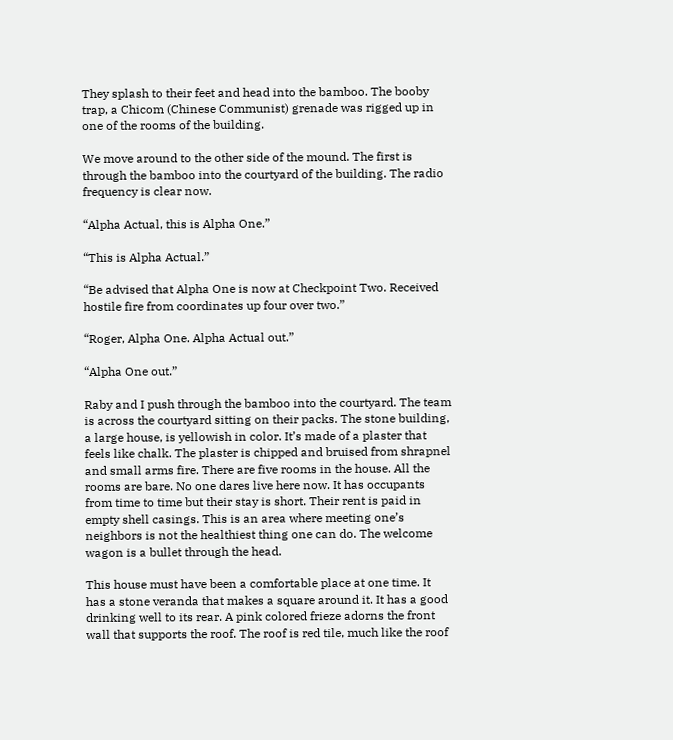They splash to their feet and head into the bamboo. The booby trap, a Chicom (Chinese Communist) grenade was rigged up in one of the rooms of the building.

We move around to the other side of the mound. The first is through the bamboo into the courtyard of the building. The radio frequency is clear now.

“Alpha Actual, this is Alpha One.”

“This is Alpha Actual.”

“Be advised that Alpha One is now at Checkpoint Two. Received hostile fire from coordinates up four over two.”

“Roger, Alpha One. Alpha Actual out.”

“Alpha One out.”

Raby and I push through the bamboo into the courtyard. The team is across the courtyard sitting on their packs. The stone building, a large house, is yellowish in color. It’s made of a plaster that feels like chalk. The plaster is chipped and bruised from shrapnel and small arms fire. There are five rooms in the house. All the rooms are bare. No one dares live here now. It has occupants from time to time but their stay is short. Their rent is paid in empty shell casings. This is an area where meeting one’s neighbors is not the healthiest thing one can do. The welcome wagon is a bullet through the head.

This house must have been a comfortable place at one time. It has a stone veranda that makes a square around it. It has a good drinking well to its rear. A pink colored frieze adorns the front wall that supports the roof. The roof is red tile, much like the roof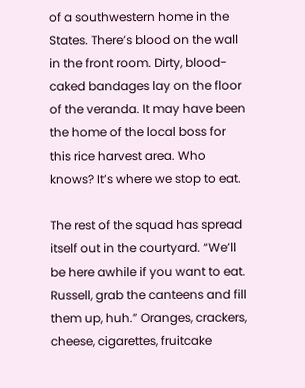of a southwestern home in the States. There’s blood on the wall in the front room. Dirty, blood-caked bandages lay on the floor of the veranda. It may have been the home of the local boss for this rice harvest area. Who knows? It’s where we stop to eat.

The rest of the squad has spread itself out in the courtyard. “We’ll be here awhile if you want to eat. Russell, grab the canteens and fill them up, huh.” Oranges, crackers, cheese, cigarettes, fruitcake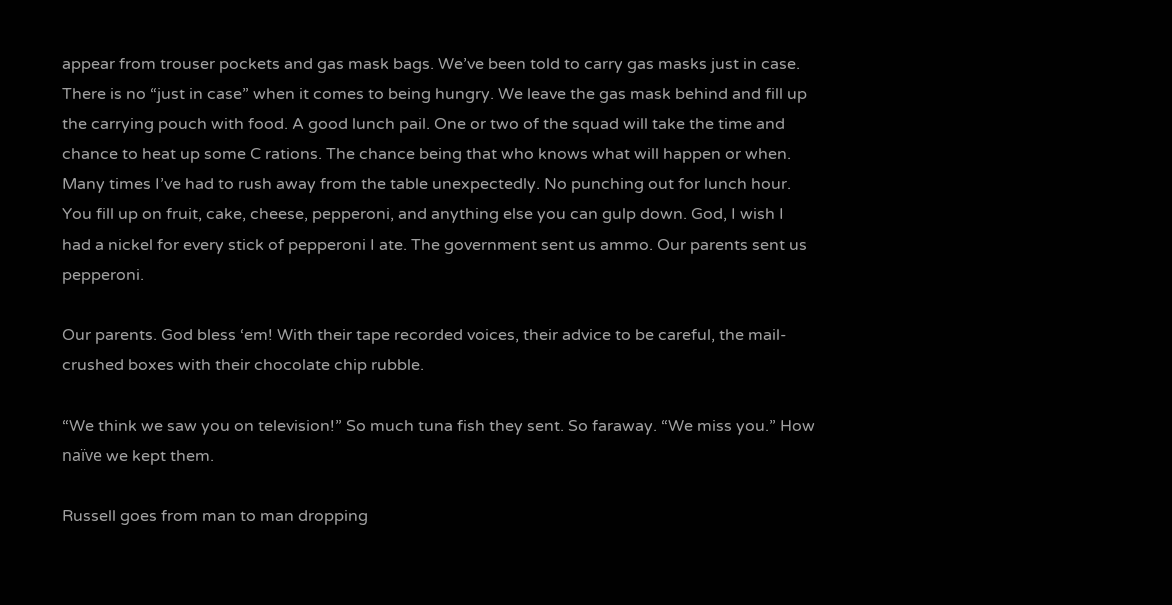appear from trouser pockets and gas mask bags. We’ve been told to carry gas masks just in case. There is no “just in case” when it comes to being hungry. We leave the gas mask behind and fill up the carrying pouch with food. A good lunch pail. One or two of the squad will take the time and chance to heat up some C rations. The chance being that who knows what will happen or when. Many times I’ve had to rush away from the table unexpectedly. No punching out for lunch hour. You fill up on fruit, cake, cheese, pepperoni, and anything else you can gulp down. God, I wish I had a nickel for every stick of pepperoni I ate. The government sent us ammo. Our parents sent us pepperoni.

Our parents. God bless ‘em! With their tape recorded voices, their advice to be careful, the mail-crushed boxes with their chocolate chip rubble.

“We think we saw you on television!” So much tuna fish they sent. So faraway. “We miss you.” How naïve we kept them.

Russell goes from man to man dropping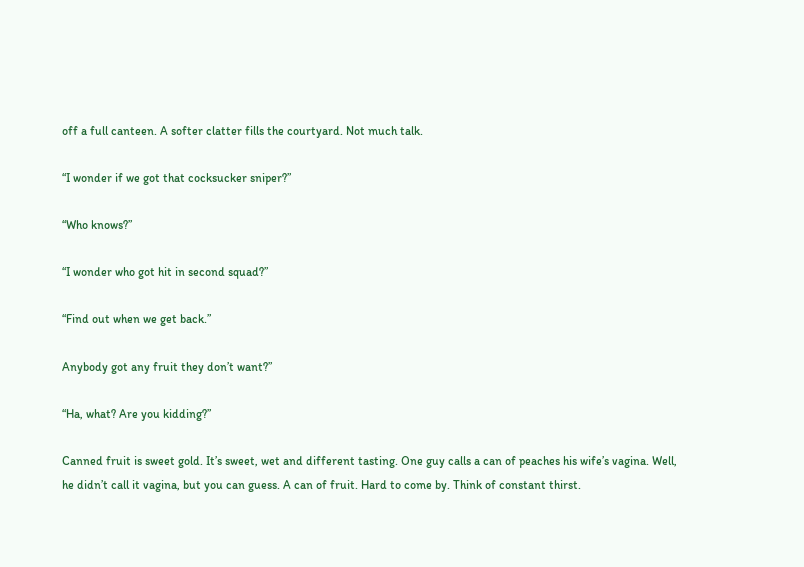off a full canteen. A softer clatter fills the courtyard. Not much talk.

“I wonder if we got that cocksucker sniper?”

“Who knows?”

“I wonder who got hit in second squad?”

“Find out when we get back.”

Anybody got any fruit they don’t want?”

“Ha, what? Are you kidding?”

Canned fruit is sweet gold. It’s sweet, wet and different tasting. One guy calls a can of peaches his wife’s vagina. Well, he didn’t call it vagina, but you can guess. A can of fruit. Hard to come by. Think of constant thirst.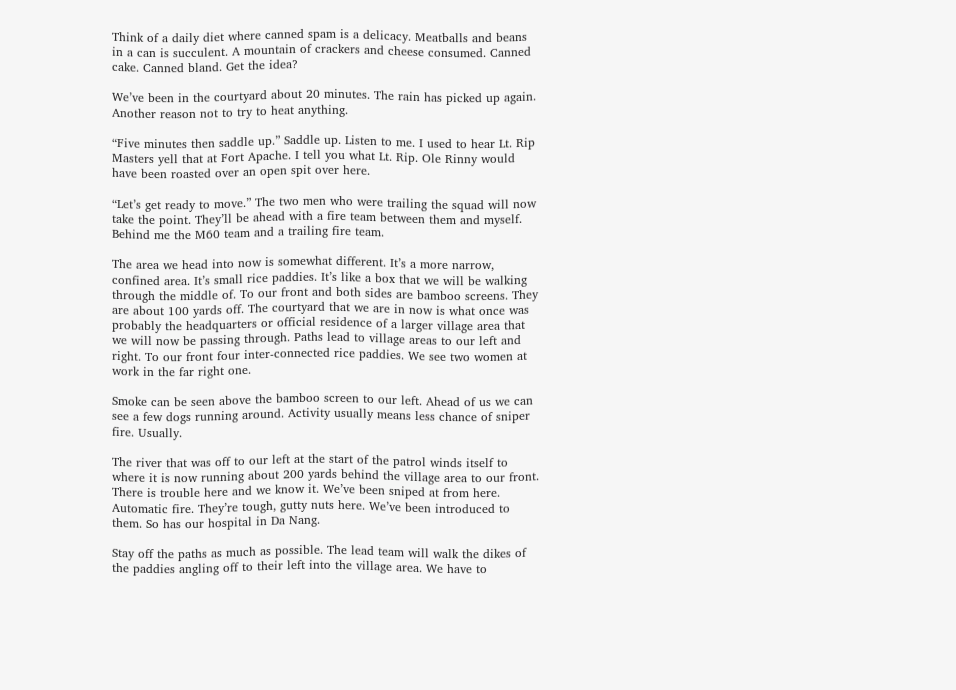Think of a daily diet where canned spam is a delicacy. Meatballs and beans in a can is succulent. A mountain of crackers and cheese consumed. Canned cake. Canned bland. Get the idea?

We’ve been in the courtyard about 20 minutes. The rain has picked up again. Another reason not to try to heat anything.

“Five minutes then saddle up.” Saddle up. Listen to me. I used to hear Lt. Rip Masters yell that at Fort Apache. I tell you what Lt. Rip. Ole Rinny would have been roasted over an open spit over here.

“Let’s get ready to move.” The two men who were trailing the squad will now take the point. They’ll be ahead with a fire team between them and myself. Behind me the M60 team and a trailing fire team.

The area we head into now is somewhat different. It’s a more narrow, confined area. It’s small rice paddies. It’s like a box that we will be walking through the middle of. To our front and both sides are bamboo screens. They are about 100 yards off. The courtyard that we are in now is what once was probably the headquarters or official residence of a larger village area that we will now be passing through. Paths lead to village areas to our left and right. To our front four inter-connected rice paddies. We see two women at work in the far right one.

Smoke can be seen above the bamboo screen to our left. Ahead of us we can see a few dogs running around. Activity usually means less chance of sniper fire. Usually.

The river that was off to our left at the start of the patrol winds itself to where it is now running about 200 yards behind the village area to our front. There is trouble here and we know it. We’ve been sniped at from here. Automatic fire. They’re tough, gutty nuts here. We’ve been introduced to them. So has our hospital in Da Nang.

Stay off the paths as much as possible. The lead team will walk the dikes of the paddies angling off to their left into the village area. We have to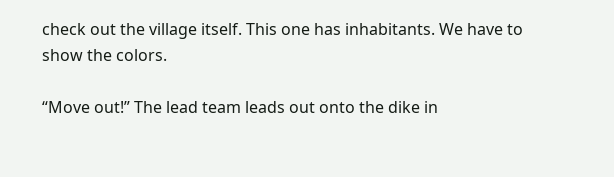check out the village itself. This one has inhabitants. We have to show the colors.

“Move out!” The lead team leads out onto the dike in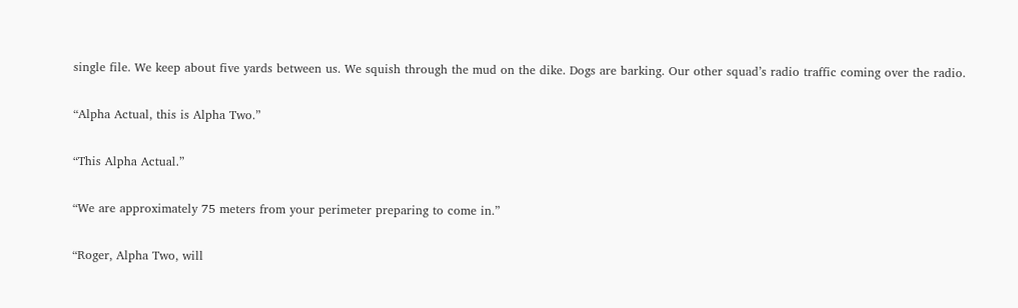single file. We keep about five yards between us. We squish through the mud on the dike. Dogs are barking. Our other squad’s radio traffic coming over the radio.

“Alpha Actual, this is Alpha Two.”

“This Alpha Actual.”

“We are approximately 75 meters from your perimeter preparing to come in.”

“Roger, Alpha Two, will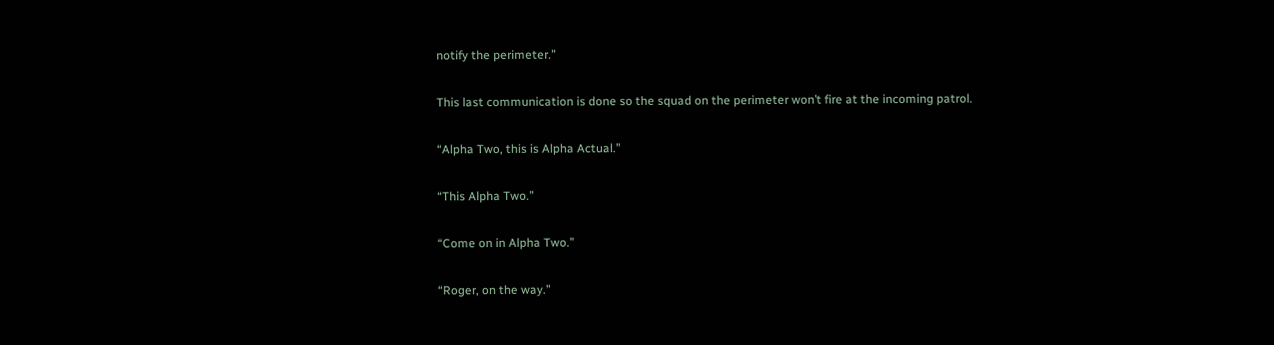notify the perimeter.”

This last communication is done so the squad on the perimeter won’t fire at the incoming patrol.

“Alpha Two, this is Alpha Actual.”

“This Alpha Two.”

“Come on in Alpha Two.”

“Roger, on the way.”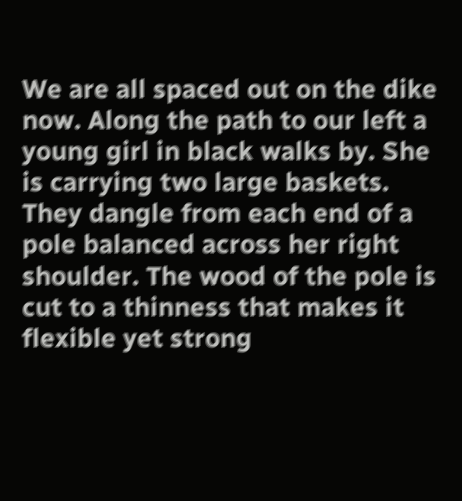We are all spaced out on the dike now. Along the path to our left a young girl in black walks by. She is carrying two large baskets. They dangle from each end of a pole balanced across her right shoulder. The wood of the pole is cut to a thinness that makes it flexible yet strong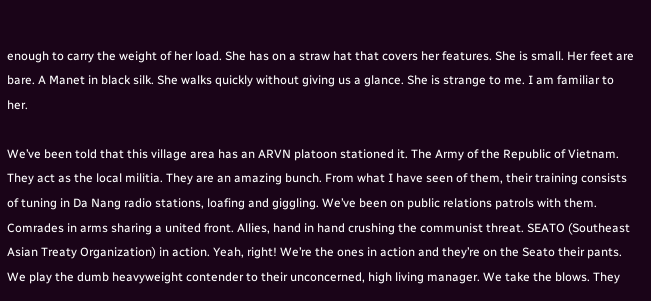enough to carry the weight of her load. She has on a straw hat that covers her features. She is small. Her feet are bare. A Manet in black silk. She walks quickly without giving us a glance. She is strange to me. I am familiar to her.

We’ve been told that this village area has an ARVN platoon stationed it. The Army of the Republic of Vietnam. They act as the local militia. They are an amazing bunch. From what I have seen of them, their training consists of tuning in Da Nang radio stations, loafing and giggling. We’ve been on public relations patrols with them. Comrades in arms sharing a united front. Allies, hand in hand crushing the communist threat. SEATO (Southeast Asian Treaty Organization) in action. Yeah, right! We’re the ones in action and they’re on the Seato their pants. We play the dumb heavyweight contender to their unconcerned, high living manager. We take the blows. They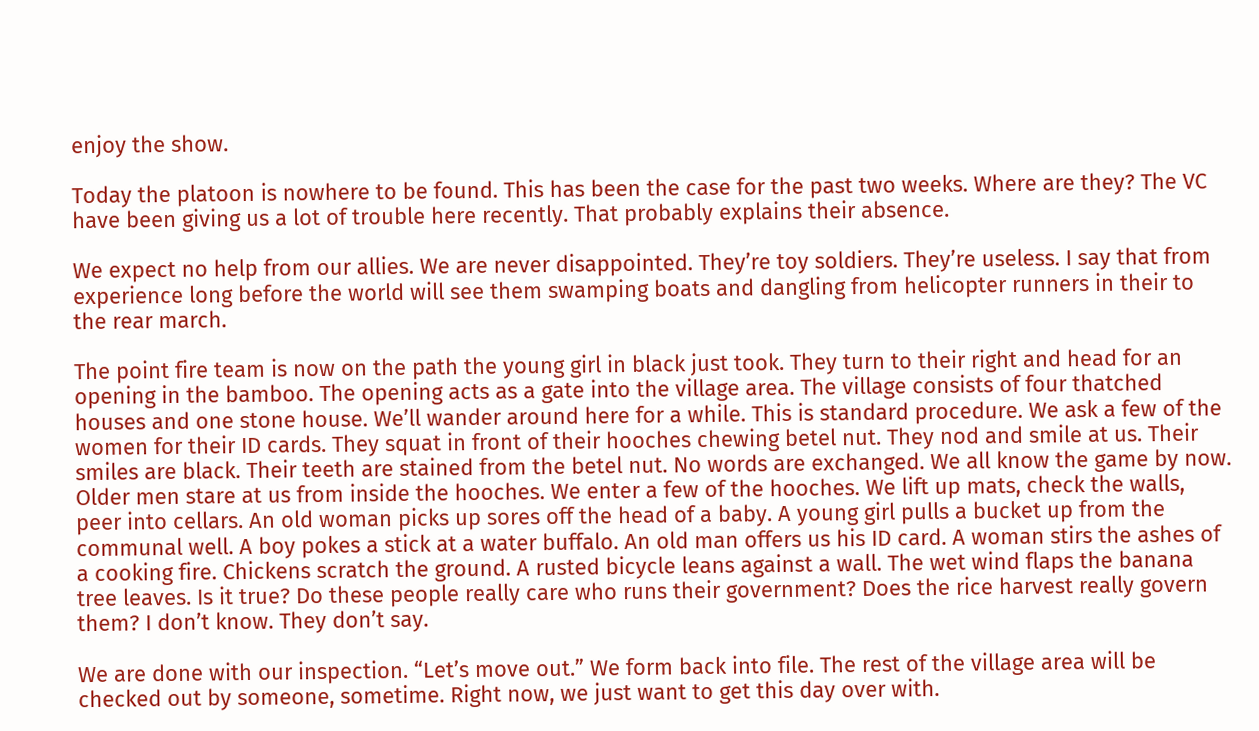enjoy the show.

Today the platoon is nowhere to be found. This has been the case for the past two weeks. Where are they? The VC have been giving us a lot of trouble here recently. That probably explains their absence.

We expect no help from our allies. We are never disappointed. They’re toy soldiers. They’re useless. I say that from experience long before the world will see them swamping boats and dangling from helicopter runners in their to the rear march.

The point fire team is now on the path the young girl in black just took. They turn to their right and head for an opening in the bamboo. The opening acts as a gate into the village area. The village consists of four thatched houses and one stone house. We’ll wander around here for a while. This is standard procedure. We ask a few of the women for their ID cards. They squat in front of their hooches chewing betel nut. They nod and smile at us. Their smiles are black. Their teeth are stained from the betel nut. No words are exchanged. We all know the game by now. Older men stare at us from inside the hooches. We enter a few of the hooches. We lift up mats, check the walls, peer into cellars. An old woman picks up sores off the head of a baby. A young girl pulls a bucket up from the communal well. A boy pokes a stick at a water buffalo. An old man offers us his ID card. A woman stirs the ashes of a cooking fire. Chickens scratch the ground. A rusted bicycle leans against a wall. The wet wind flaps the banana tree leaves. Is it true? Do these people really care who runs their government? Does the rice harvest really govern them? I don’t know. They don’t say.

We are done with our inspection. “Let’s move out.” We form back into file. The rest of the village area will be checked out by someone, sometime. Right now, we just want to get this day over with.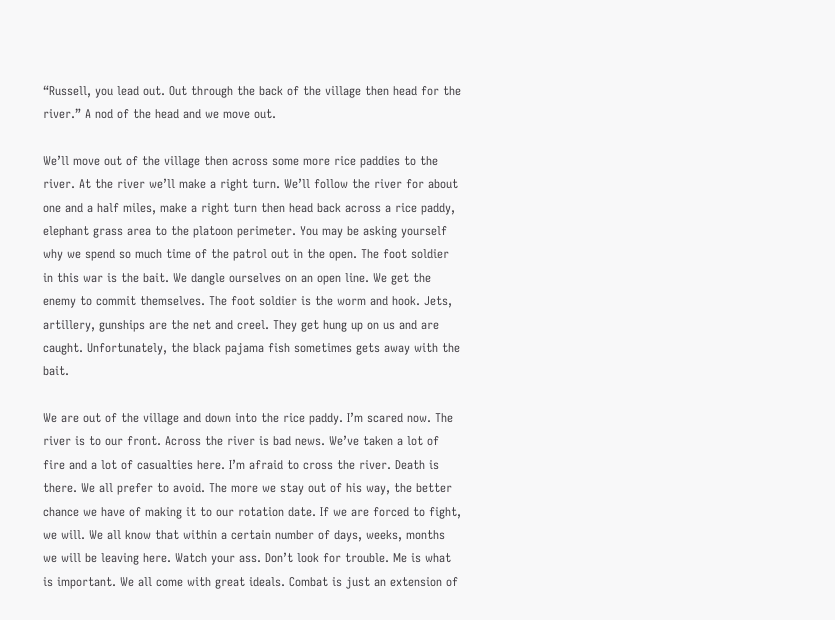“Russell, you lead out. Out through the back of the village then head for the river.” A nod of the head and we move out.

We’ll move out of the village then across some more rice paddies to the river. At the river we’ll make a right turn. We’ll follow the river for about one and a half miles, make a right turn then head back across a rice paddy, elephant grass area to the platoon perimeter. You may be asking yourself why we spend so much time of the patrol out in the open. The foot soldier in this war is the bait. We dangle ourselves on an open line. We get the enemy to commit themselves. The foot soldier is the worm and hook. Jets, artillery, gunships are the net and creel. They get hung up on us and are caught. Unfortunately, the black pajama fish sometimes gets away with the bait.

We are out of the village and down into the rice paddy. I’m scared now. The river is to our front. Across the river is bad news. We’ve taken a lot of fire and a lot of casualties here. I’m afraid to cross the river. Death is there. We all prefer to avoid. The more we stay out of his way, the better chance we have of making it to our rotation date. If we are forced to fight, we will. We all know that within a certain number of days, weeks, months we will be leaving here. Watch your ass. Don’t look for trouble. Me is what is important. We all come with great ideals. Combat is just an extension of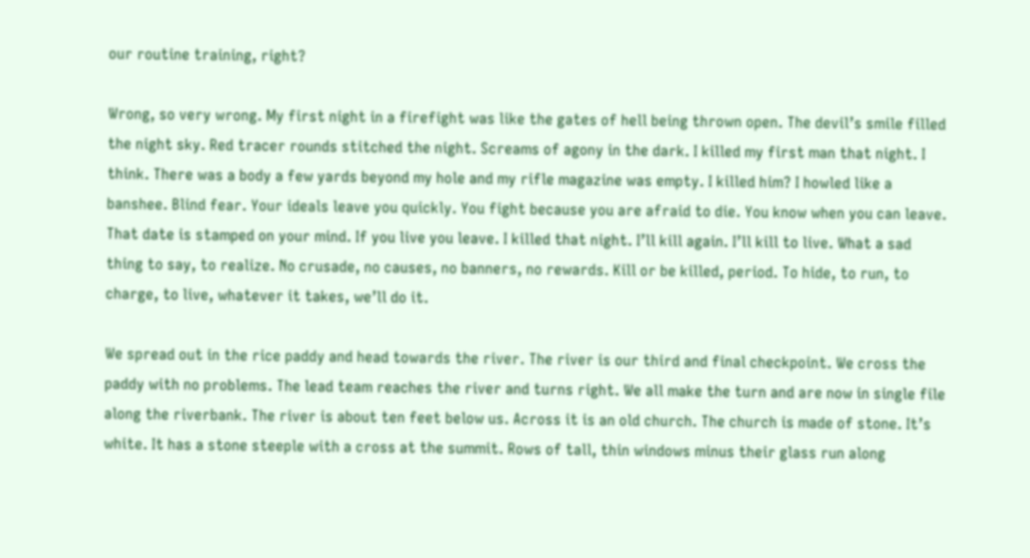our routine training, right?

Wrong, so very wrong. My first night in a firefight was like the gates of hell being thrown open. The devil’s smile filled the night sky. Red tracer rounds stitched the night. Screams of agony in the dark. I killed my first man that night. I think. There was a body a few yards beyond my hole and my rifle magazine was empty. I killed him? I howled like a banshee. Blind fear. Your ideals leave you quickly. You fight because you are afraid to die. You know when you can leave. That date is stamped on your mind. If you live you leave. I killed that night. I’ll kill again. I’ll kill to live. What a sad thing to say, to realize. No crusade, no causes, no banners, no rewards. Kill or be killed, period. To hide, to run, to charge, to live, whatever it takes, we’ll do it.

We spread out in the rice paddy and head towards the river. The river is our third and final checkpoint. We cross the paddy with no problems. The lead team reaches the river and turns right. We all make the turn and are now in single file along the riverbank. The river is about ten feet below us. Across it is an old church. The church is made of stone. It’s white. It has a stone steeple with a cross at the summit. Rows of tall, thin windows minus their glass run along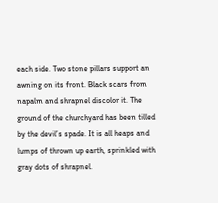each side. Two stone pillars support an awning on its front. Black scars from napalm and shrapnel discolor it. The ground of the churchyard has been tilled by the devil’s spade. It is all heaps and lumps of thrown up earth, sprinkled with gray dots of shrapnel.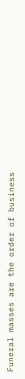Funeral masses are the order of business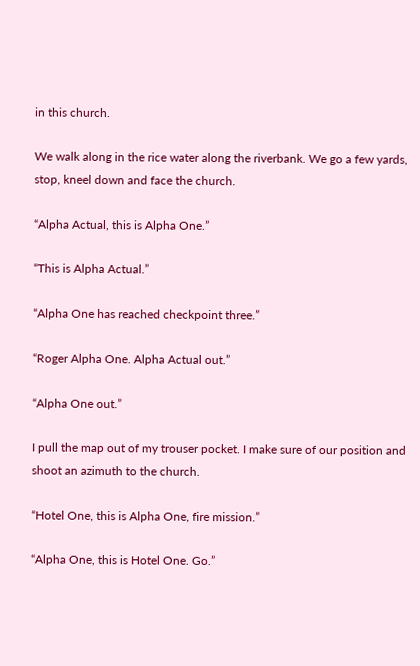in this church.

We walk along in the rice water along the riverbank. We go a few yards, stop, kneel down and face the church.

“Alpha Actual, this is Alpha One.”

“This is Alpha Actual.”

“Alpha One has reached checkpoint three.”

“Roger Alpha One. Alpha Actual out.”

“Alpha One out.”

I pull the map out of my trouser pocket. I make sure of our position and shoot an azimuth to the church.

“Hotel One, this is Alpha One, fire mission.”

“Alpha One, this is Hotel One. Go.”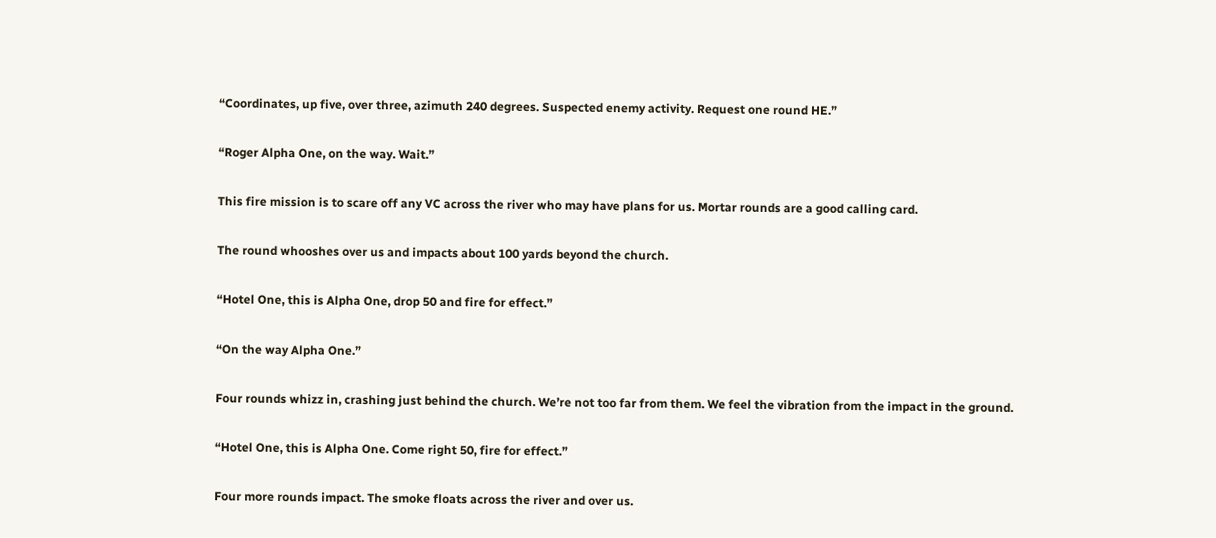“Coordinates, up five, over three, azimuth 240 degrees. Suspected enemy activity. Request one round HE.”

“Roger Alpha One, on the way. Wait.”

This fire mission is to scare off any VC across the river who may have plans for us. Mortar rounds are a good calling card.

The round whooshes over us and impacts about 100 yards beyond the church.

“Hotel One, this is Alpha One, drop 50 and fire for effect.”

“On the way Alpha One.”

Four rounds whizz in, crashing just behind the church. We’re not too far from them. We feel the vibration from the impact in the ground.

“Hotel One, this is Alpha One. Come right 50, fire for effect.”

Four more rounds impact. The smoke floats across the river and over us.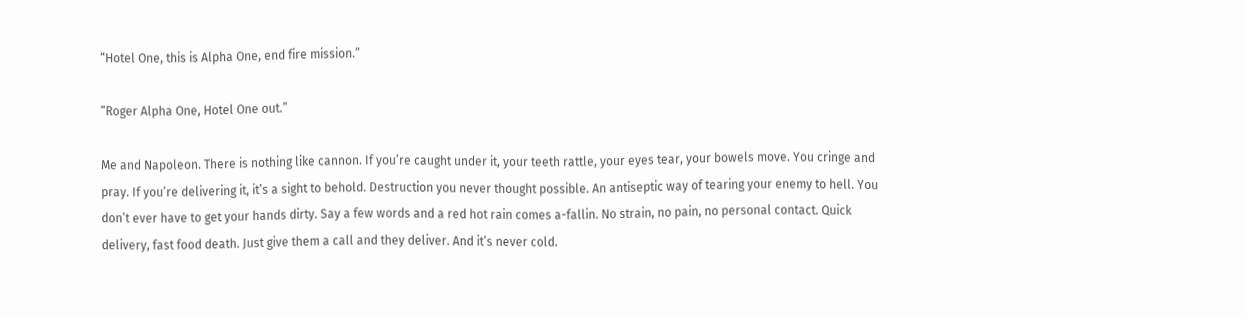“Hotel One, this is Alpha One, end fire mission.”

“Roger Alpha One, Hotel One out.”

Me and Napoleon. There is nothing like cannon. If you’re caught under it, your teeth rattle, your eyes tear, your bowels move. You cringe and pray. If you’re delivering it, it’s a sight to behold. Destruction you never thought possible. An antiseptic way of tearing your enemy to hell. You don’t ever have to get your hands dirty. Say a few words and a red hot rain comes a-fallin. No strain, no pain, no personal contact. Quick delivery, fast food death. Just give them a call and they deliver. And it’s never cold.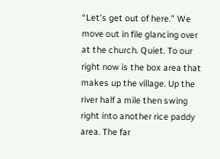“Let’s get out of here.” We move out in file glancing over at the church. Quiet. To our right now is the box area that makes up the village. Up the river half a mile then swing right into another rice paddy area. The far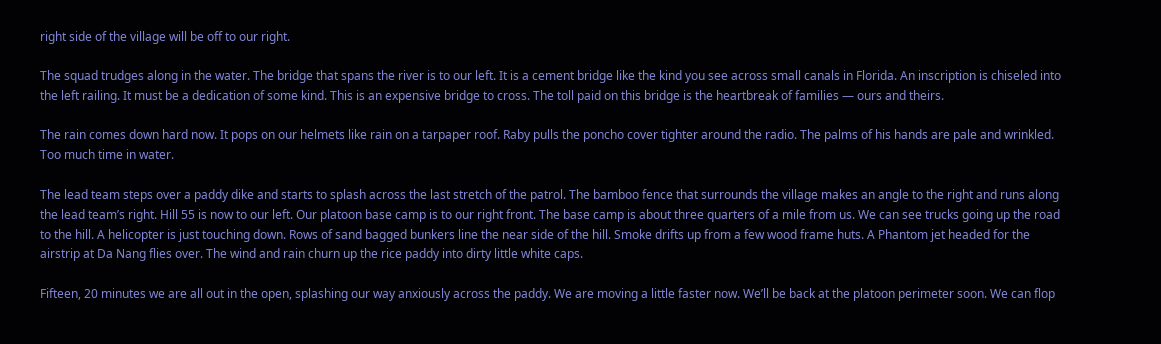right side of the village will be off to our right.

The squad trudges along in the water. The bridge that spans the river is to our left. It is a cement bridge like the kind you see across small canals in Florida. An inscription is chiseled into the left railing. It must be a dedication of some kind. This is an expensive bridge to cross. The toll paid on this bridge is the heartbreak of families — ours and theirs.

The rain comes down hard now. It pops on our helmets like rain on a tarpaper roof. Raby pulls the poncho cover tighter around the radio. The palms of his hands are pale and wrinkled. Too much time in water.

The lead team steps over a paddy dike and starts to splash across the last stretch of the patrol. The bamboo fence that surrounds the village makes an angle to the right and runs along the lead team’s right. Hill 55 is now to our left. Our platoon base camp is to our right front. The base camp is about three quarters of a mile from us. We can see trucks going up the road to the hill. A helicopter is just touching down. Rows of sand bagged bunkers line the near side of the hill. Smoke drifts up from a few wood frame huts. A Phantom jet headed for the airstrip at Da Nang flies over. The wind and rain churn up the rice paddy into dirty little white caps.

Fifteen, 20 minutes we are all out in the open, splashing our way anxiously across the paddy. We are moving a little faster now. We’ll be back at the platoon perimeter soon. We can flop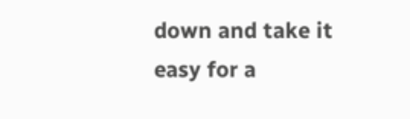down and take it easy for a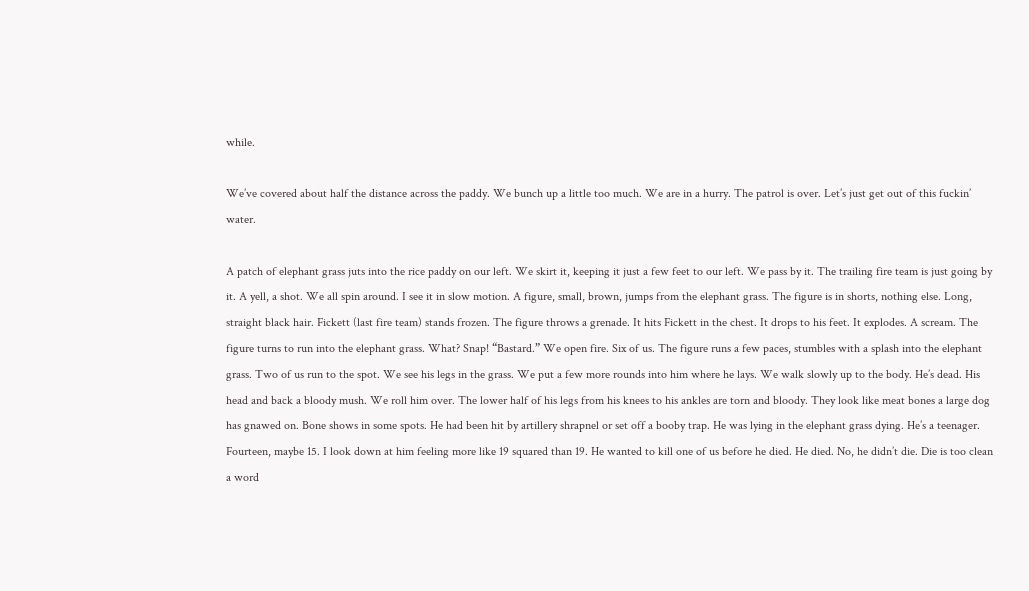while.

We’ve covered about half the distance across the paddy. We bunch up a little too much. We are in a hurry. The patrol is over. Let’s just get out of this fuckin’ water.

A patch of elephant grass juts into the rice paddy on our left. We skirt it, keeping it just a few feet to our left. We pass by it. The trailing fire team is just going by it. A yell, a shot. We all spin around. I see it in slow motion. A figure, small, brown, jumps from the elephant grass. The figure is in shorts, nothing else. Long, straight black hair. Fickett (last fire team) stands frozen. The figure throws a grenade. It hits Fickett in the chest. It drops to his feet. It explodes. A scream. The figure turns to run into the elephant grass. What? Snap! “Bastard.” We open fire. Six of us. The figure runs a few paces, stumbles with a splash into the elephant grass. Two of us run to the spot. We see his legs in the grass. We put a few more rounds into him where he lays. We walk slowly up to the body. He’s dead. His head and back a bloody mush. We roll him over. The lower half of his legs from his knees to his ankles are torn and bloody. They look like meat bones a large dog has gnawed on. Bone shows in some spots. He had been hit by artillery shrapnel or set off a booby trap. He was lying in the elephant grass dying. He’s a teenager. Fourteen, maybe 15. I look down at him feeling more like 19 squared than 19. He wanted to kill one of us before he died. He died. No, he didn’t die. Die is too clean a word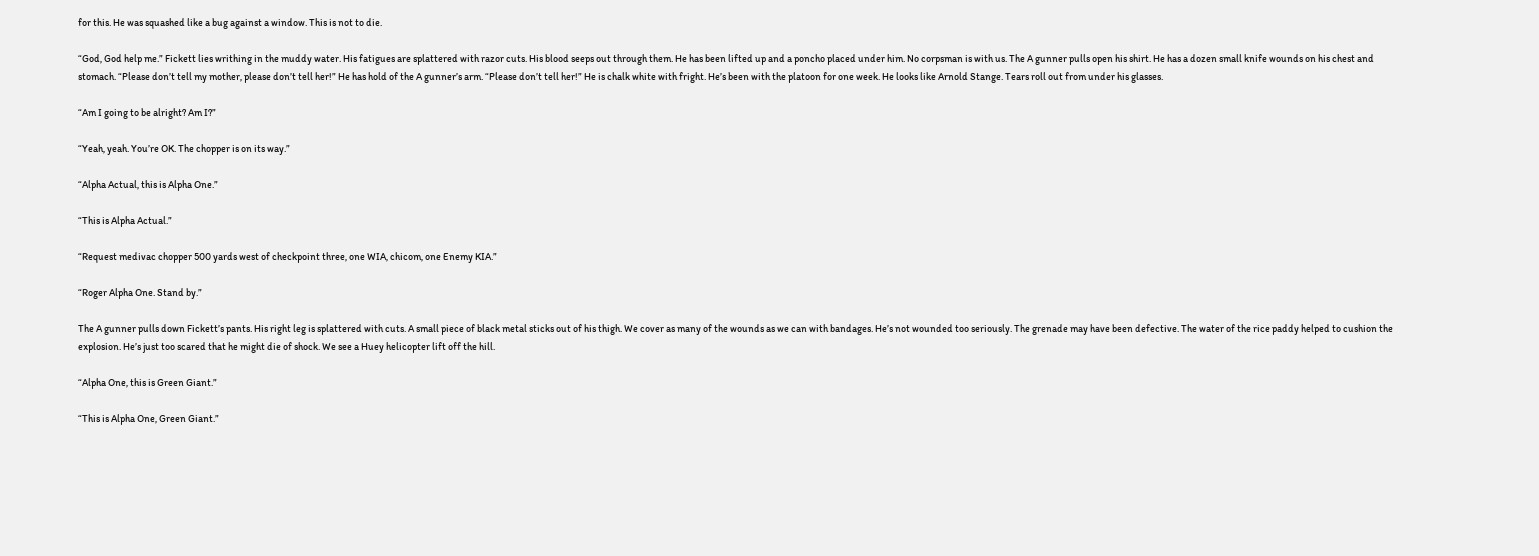for this. He was squashed like a bug against a window. This is not to die.

“God, God help me.” Fickett lies writhing in the muddy water. His fatigues are splattered with razor cuts. His blood seeps out through them. He has been lifted up and a poncho placed under him. No corpsman is with us. The A gunner pulls open his shirt. He has a dozen small knife wounds on his chest and stomach. “Please don’t tell my mother, please don’t tell her!” He has hold of the A gunner’s arm. “Please don’t tell her!” He is chalk white with fright. He’s been with the platoon for one week. He looks like Arnold Stange. Tears roll out from under his glasses.

“Am I going to be alright? Am I?”

“Yeah, yeah. You’re OK. The chopper is on its way.”

“Alpha Actual, this is Alpha One.”

“This is Alpha Actual.”

“Request medivac chopper 500 yards west of checkpoint three, one WIA, chicom, one Enemy KIA.”

“Roger Alpha One. Stand by.”

The A gunner pulls down Fickett’s pants. His right leg is splattered with cuts. A small piece of black metal sticks out of his thigh. We cover as many of the wounds as we can with bandages. He’s not wounded too seriously. The grenade may have been defective. The water of the rice paddy helped to cushion the explosion. He’s just too scared that he might die of shock. We see a Huey helicopter lift off the hill.

“Alpha One, this is Green Giant.”

“This is Alpha One, Green Giant.”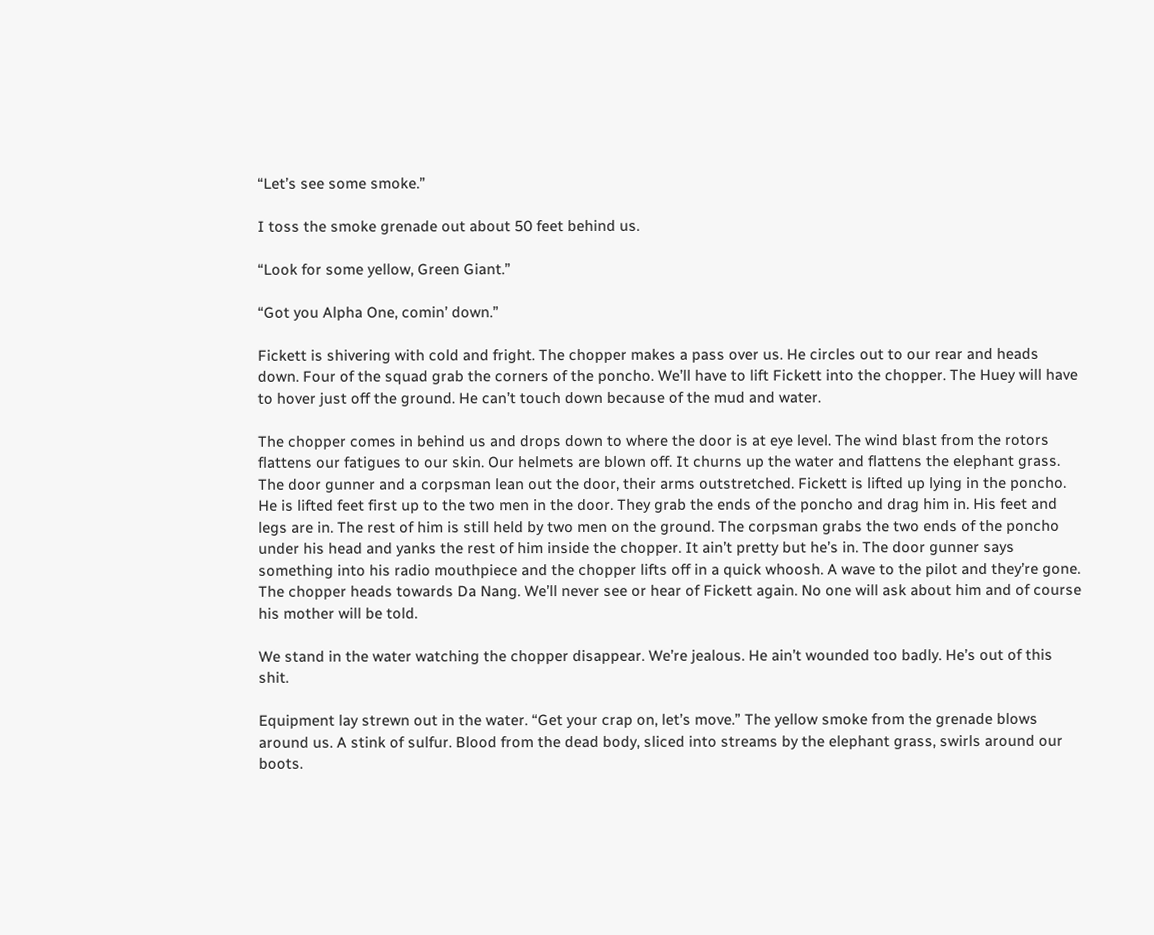“Let’s see some smoke.”

I toss the smoke grenade out about 50 feet behind us.

“Look for some yellow, Green Giant.”

“Got you Alpha One, comin’ down.”

Fickett is shivering with cold and fright. The chopper makes a pass over us. He circles out to our rear and heads down. Four of the squad grab the corners of the poncho. We’ll have to lift Fickett into the chopper. The Huey will have to hover just off the ground. He can’t touch down because of the mud and water.

The chopper comes in behind us and drops down to where the door is at eye level. The wind blast from the rotors flattens our fatigues to our skin. Our helmets are blown off. It churns up the water and flattens the elephant grass. The door gunner and a corpsman lean out the door, their arms outstretched. Fickett is lifted up lying in the poncho. He is lifted feet first up to the two men in the door. They grab the ends of the poncho and drag him in. His feet and legs are in. The rest of him is still held by two men on the ground. The corpsman grabs the two ends of the poncho under his head and yanks the rest of him inside the chopper. It ain’t pretty but he’s in. The door gunner says something into his radio mouthpiece and the chopper lifts off in a quick whoosh. A wave to the pilot and they’re gone. The chopper heads towards Da Nang. We’ll never see or hear of Fickett again. No one will ask about him and of course his mother will be told.

We stand in the water watching the chopper disappear. We’re jealous. He ain’t wounded too badly. He’s out of this shit.

Equipment lay strewn out in the water. “Get your crap on, let’s move.” The yellow smoke from the grenade blows around us. A stink of sulfur. Blood from the dead body, sliced into streams by the elephant grass, swirls around our boots.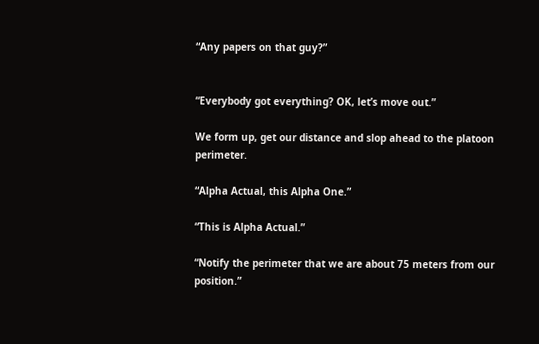“Any papers on that guy?”


“Everybody got everything? OK, let’s move out.”

We form up, get our distance and slop ahead to the platoon perimeter.

“Alpha Actual, this Alpha One.”

“This is Alpha Actual.”

“Notify the perimeter that we are about 75 meters from our position.”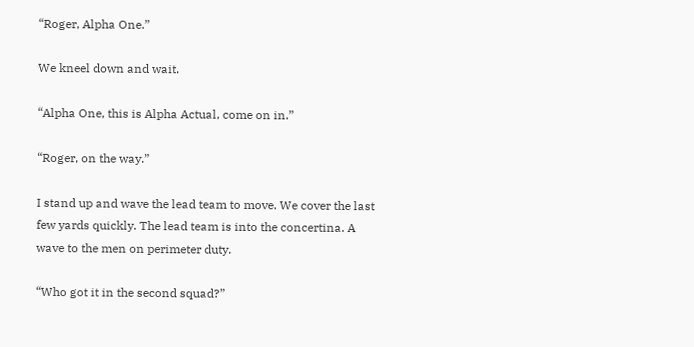“Roger, Alpha One.”

We kneel down and wait.

“Alpha One, this is Alpha Actual, come on in.”

“Roger, on the way.”

I stand up and wave the lead team to move. We cover the last few yards quickly. The lead team is into the concertina. A wave to the men on perimeter duty.

“Who got it in the second squad?”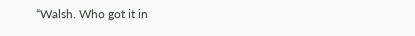“Walsh. Who got it in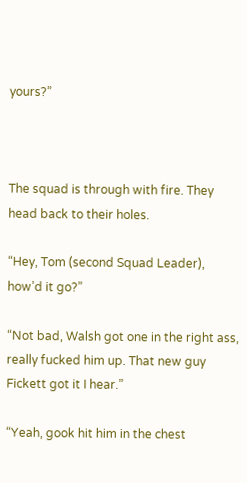yours?”



The squad is through with fire. They head back to their holes.

“Hey, Tom (second Squad Leader), how’d it go?”

“Not bad, Walsh got one in the right ass, really fucked him up. That new guy Fickett got it I hear.”

“Yeah, gook hit him in the chest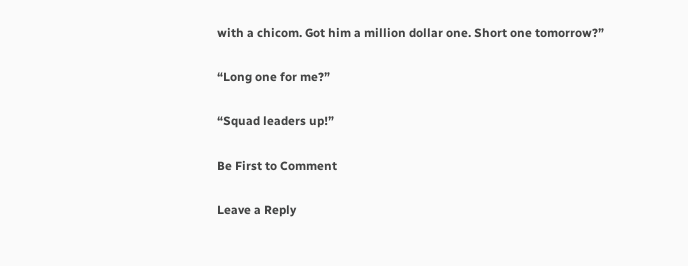with a chicom. Got him a million dollar one. Short one tomorrow?”

“Long one for me?”

“Squad leaders up!”

Be First to Comment

Leave a Reply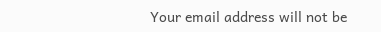Your email address will not be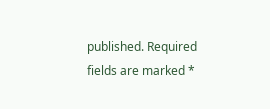published. Required fields are marked *